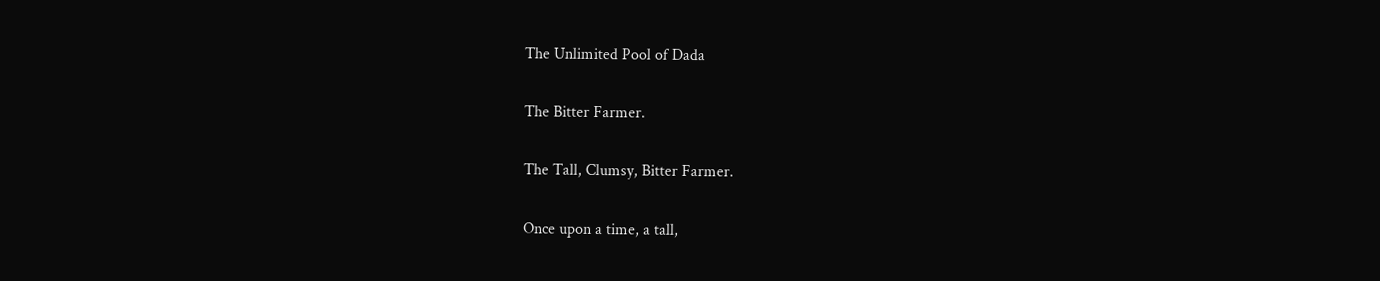The Unlimited Pool of Dada

The Bitter Farmer.

The Tall, Clumsy, Bitter Farmer.

Once upon a time, a tall,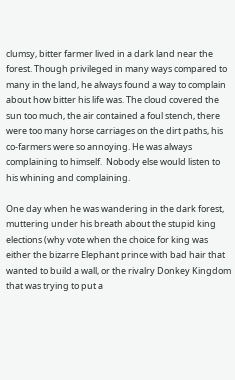clumsy, bitter farmer lived in a dark land near the forest. Though privileged in many ways compared to many in the land, he always found a way to complain about how bitter his life was. The cloud covered the sun too much, the air contained a foul stench, there were too many horse carriages on the dirt paths, his co-farmers were so annoying. He was always complaining to himself.  Nobody else would listen to his whining and complaining.

One day when he was wandering in the dark forest, muttering under his breath about the stupid king elections (why vote when the choice for king was either the bizarre Elephant prince with bad hair that wanted to build a wall, or the rivalry Donkey Kingdom that was trying to put a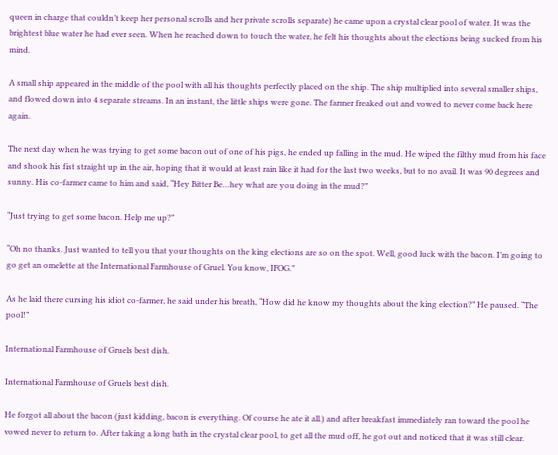queen in charge that couldn’t keep her personal scrolls and her private scrolls separate) he came upon a crystal clear pool of water. It was the brightest blue water he had ever seen. When he reached down to touch the water, he felt his thoughts about the elections being sucked from his mind.

A small ship appeared in the middle of the pool with all his thoughts perfectly placed on the ship. The ship multiplied into several smaller ships, and flowed down into 4 separate streams. In an instant, the little ships were gone. The farmer freaked out and vowed to never come back here again.

The next day when he was trying to get some bacon out of one of his pigs, he ended up falling in the mud. He wiped the filthy mud from his face and shook his fist straight up in the air, hoping that it would at least rain like it had for the last two weeks, but to no avail. It was 90 degrees and sunny. His co-farmer came to him and said, “Hey Bitter Be…hey what are you doing in the mud?”

“Just trying to get some bacon. Help me up?”

“Oh no thanks. Just wanted to tell you that your thoughts on the king elections are so on the spot. Well, good luck with the bacon. I’m going to go get an omelette at the International Farmhouse of Gruel. You know, IFOG.”

As he laid there cursing his idiot co-farmer, he said under his breath, “How did he know my thoughts about the king election?” He paused. “The pool!”

International Farmhouse of Gruels best dish.

International Farmhouse of Gruels best dish.

He forgot all about the bacon (just kidding, bacon is everything. Of course he ate it all.) and after breakfast immediately ran toward the pool he vowed never to return to. After taking a long bath in the crystal clear pool, to get all the mud off, he got out and noticed that it was still clear.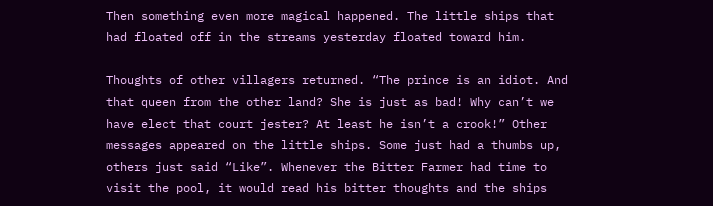Then something even more magical happened. The little ships that had floated off in the streams yesterday floated toward him.

Thoughts of other villagers returned. “The prince is an idiot. And that queen from the other land? She is just as bad! Why can’t we have elect that court jester? At least he isn’t a crook!” Other messages appeared on the little ships. Some just had a thumbs up, others just said “Like”. Whenever the Bitter Farmer had time to visit the pool, it would read his bitter thoughts and the ships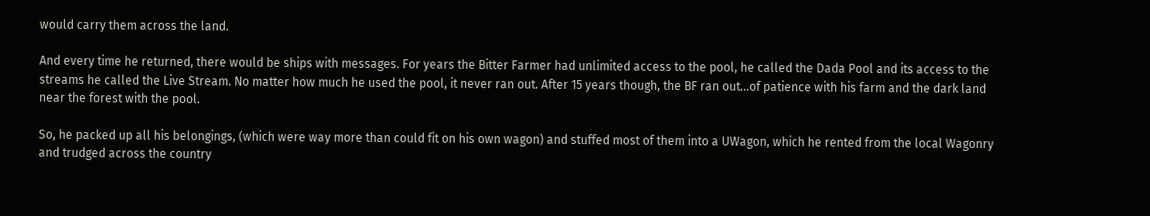would carry them across the land.

And every time he returned, there would be ships with messages. For years the Bitter Farmer had unlimited access to the pool, he called the Dada Pool and its access to the streams he called the Live Stream. No matter how much he used the pool, it never ran out. After 15 years though, the BF ran out…of patience with his farm and the dark land near the forest with the pool.

So, he packed up all his belongings, (which were way more than could fit on his own wagon) and stuffed most of them into a UWagon, which he rented from the local Wagonry and trudged across the country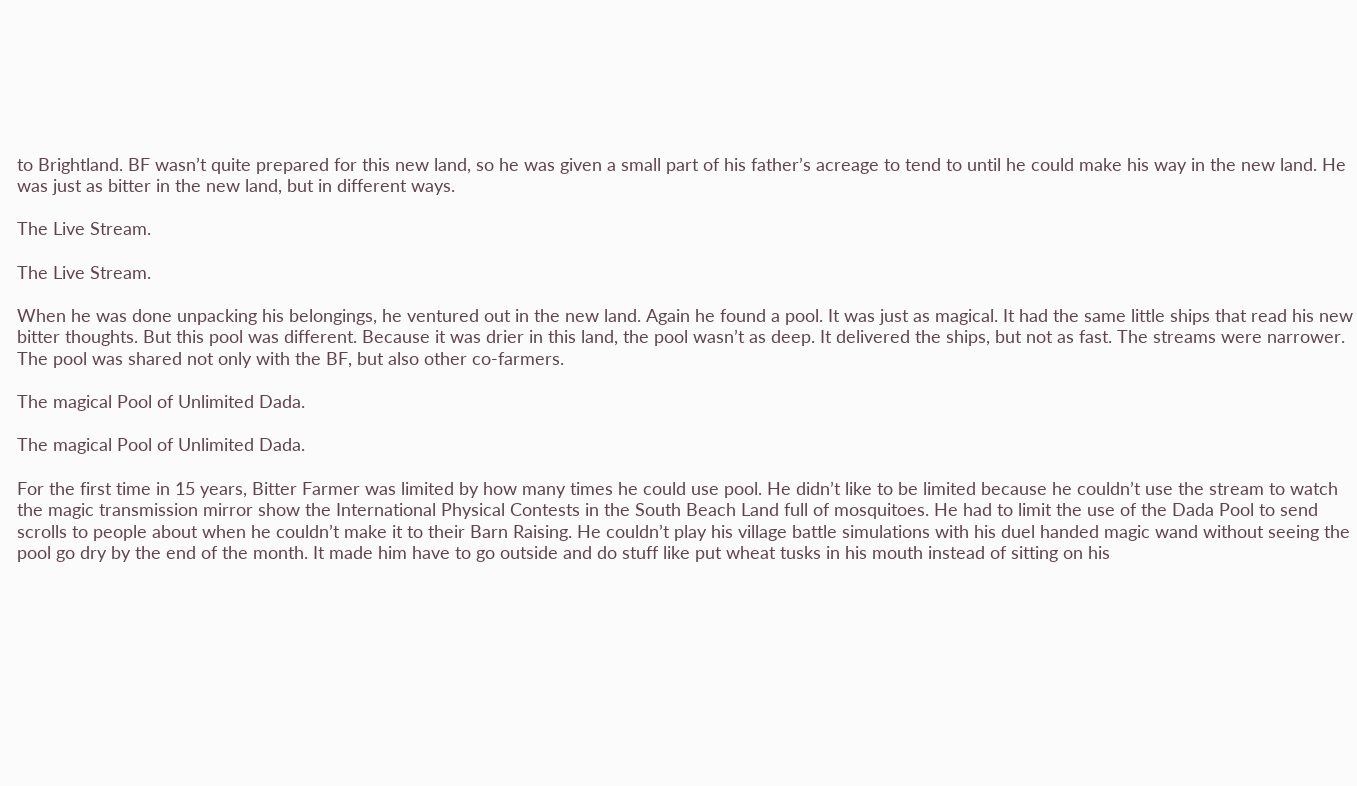to Brightland. BF wasn’t quite prepared for this new land, so he was given a small part of his father’s acreage to tend to until he could make his way in the new land. He was just as bitter in the new land, but in different ways.

The Live Stream.

The Live Stream.

When he was done unpacking his belongings, he ventured out in the new land. Again he found a pool. It was just as magical. It had the same little ships that read his new bitter thoughts. But this pool was different. Because it was drier in this land, the pool wasn’t as deep. It delivered the ships, but not as fast. The streams were narrower. The pool was shared not only with the BF, but also other co-farmers.

The magical Pool of Unlimited Dada.

The magical Pool of Unlimited Dada.

For the first time in 15 years, Bitter Farmer was limited by how many times he could use pool. He didn’t like to be limited because he couldn’t use the stream to watch the magic transmission mirror show the International Physical Contests in the South Beach Land full of mosquitoes. He had to limit the use of the Dada Pool to send scrolls to people about when he couldn’t make it to their Barn Raising. He couldn’t play his village battle simulations with his duel handed magic wand without seeing the pool go dry by the end of the month. It made him have to go outside and do stuff like put wheat tusks in his mouth instead of sitting on his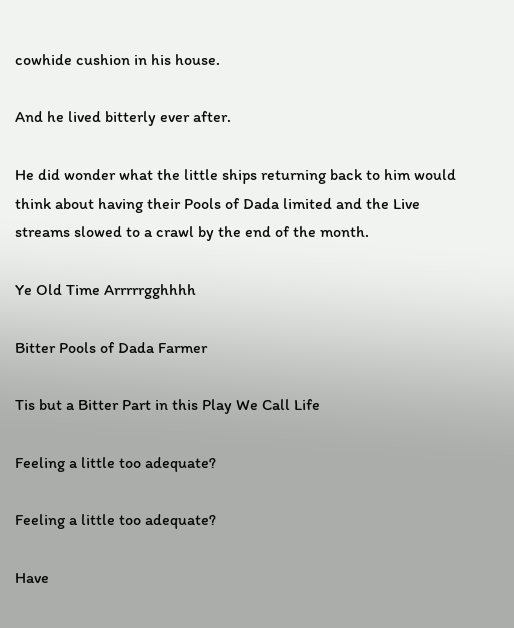cowhide cushion in his house.

And he lived bitterly ever after.

He did wonder what the little ships returning back to him would think about having their Pools of Dada limited and the Live streams slowed to a crawl by the end of the month.

Ye Old Time Arrrrrgghhhh

Bitter Pools of Dada Farmer

Tis but a Bitter Part in this Play We Call Life

Feeling a little too adequate?

Feeling a little too adequate?

Have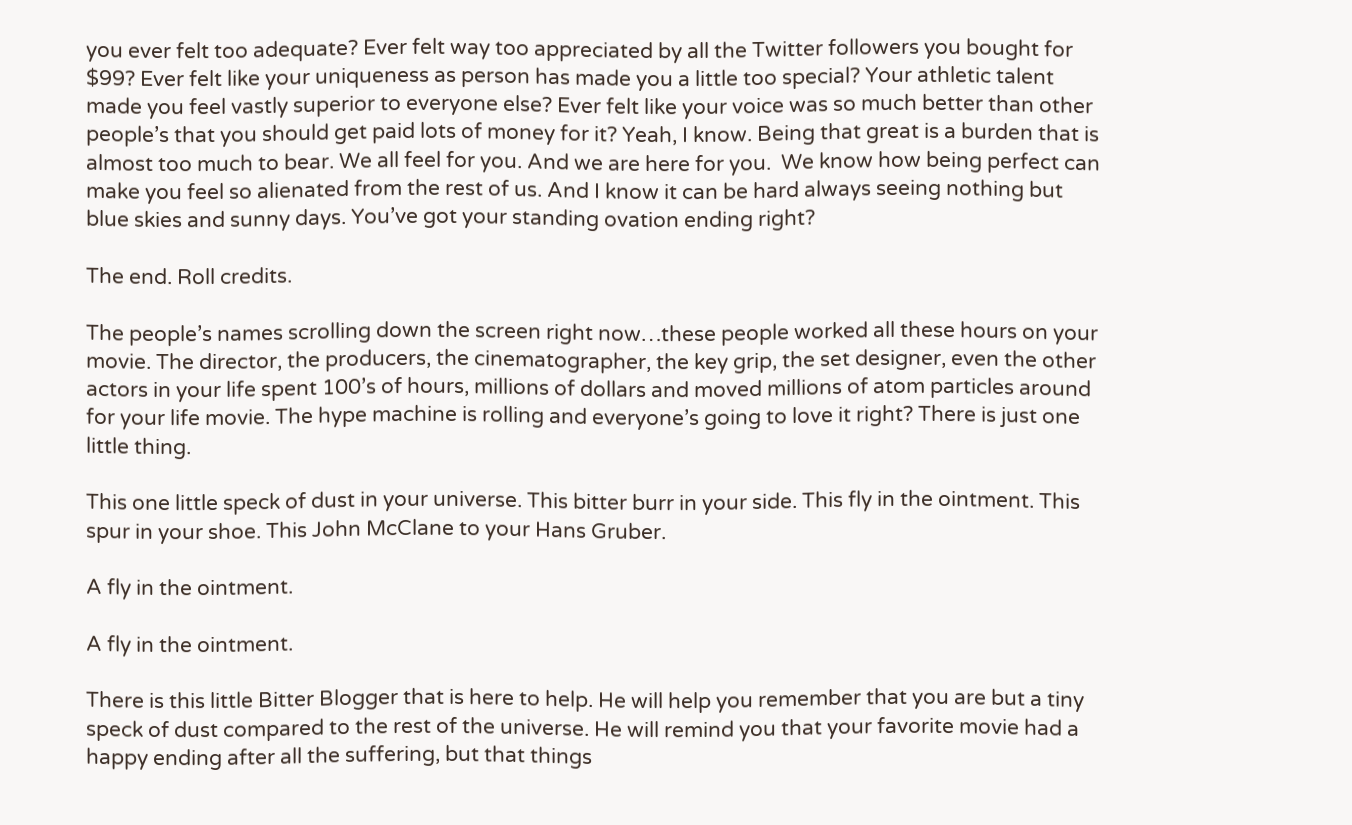you ever felt too adequate? Ever felt way too appreciated by all the Twitter followers you bought for $99? Ever felt like your uniqueness as person has made you a little too special? Your athletic talent made you feel vastly superior to everyone else? Ever felt like your voice was so much better than other people’s that you should get paid lots of money for it? Yeah, I know. Being that great is a burden that is almost too much to bear. We all feel for you. And we are here for you.  We know how being perfect can make you feel so alienated from the rest of us. And I know it can be hard always seeing nothing but blue skies and sunny days. You’ve got your standing ovation ending right?

The end. Roll credits.

The people’s names scrolling down the screen right now…these people worked all these hours on your movie. The director, the producers, the cinematographer, the key grip, the set designer, even the other actors in your life spent 100’s of hours, millions of dollars and moved millions of atom particles around for your life movie. The hype machine is rolling and everyone’s going to love it right? There is just one little thing.

This one little speck of dust in your universe. This bitter burr in your side. This fly in the ointment. This spur in your shoe. This John McClane to your Hans Gruber.

A fly in the ointment.

A fly in the ointment.

There is this little Bitter Blogger that is here to help. He will help you remember that you are but a tiny speck of dust compared to the rest of the universe. He will remind you that your favorite movie had a happy ending after all the suffering, but that things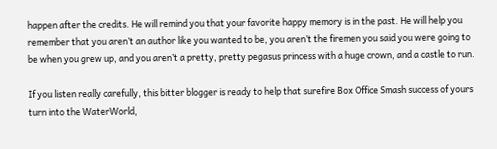happen after the credits. He will remind you that your favorite happy memory is in the past. He will help you remember that you aren’t an author like you wanted to be, you aren’t the firemen you said you were going to be when you grew up, and you aren’t a pretty, pretty pegasus princess with a huge crown, and a castle to run.

If you listen really carefully, this bitter blogger is ready to help that surefire Box Office Smash success of yours turn into the WaterWorld,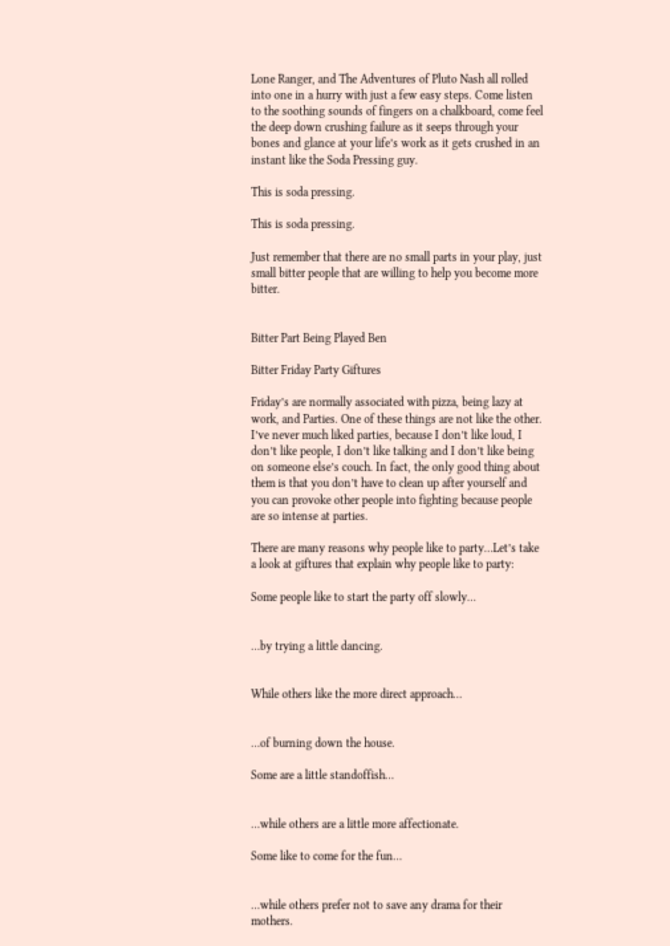Lone Ranger, and The Adventures of Pluto Nash all rolled into one in a hurry with just a few easy steps. Come listen to the soothing sounds of fingers on a chalkboard, come feel the deep down crushing failure as it seeps through your bones and glance at your life’s work as it gets crushed in an instant like the Soda Pressing guy.

This is soda pressing.

This is soda pressing.

Just remember that there are no small parts in your play, just small bitter people that are willing to help you become more bitter.


Bitter Part Being Played Ben

Bitter Friday Party Giftures

Friday’s are normally associated with pizza, being lazy at work, and Parties. One of these things are not like the other. I’ve never much liked parties, because I don’t like loud, I don’t like people, I don’t like talking and I don’t like being on someone else’s couch. In fact, the only good thing about them is that you don’t have to clean up after yourself and you can provoke other people into fighting because people are so intense at parties.

There are many reasons why people like to party…Let’s take a look at giftures that explain why people like to party:

Some people like to start the party off slowly…


…by trying a little dancing.


While others like the more direct approach…


…of burning down the house.

Some are a little standoffish…


…while others are a little more affectionate.

Some like to come for the fun…


…while others prefer not to save any drama for their mothers.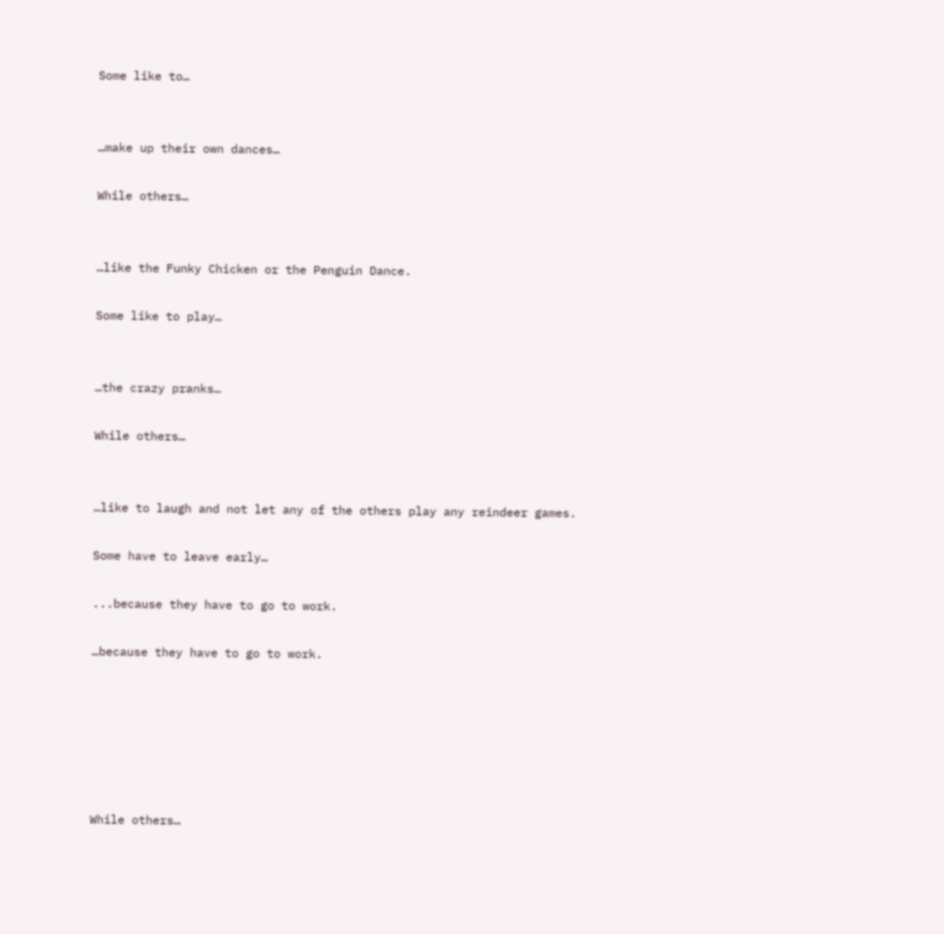Some like to…


…make up their own dances…

While others…


…like the Funky Chicken or the Penguin Dance.

Some like to play…


…the crazy pranks…

While others…


…like to laugh and not let any of the others play any reindeer games.

Some have to leave early…

...because they have to go to work.

…because they have to go to work.






While others…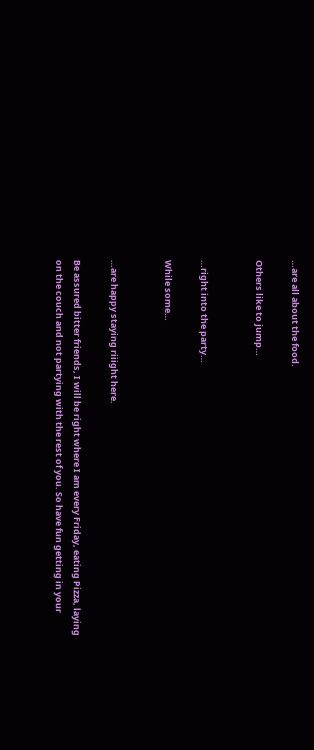…are all about the food.

Others like to jump…


…right into the party…

While some…


…are happy staying riiight here.

Be assured bitter friends, I will be right where I am every Friday, eating Pizza, laying on the couch and not partying with the rest of you. So have fun getting in your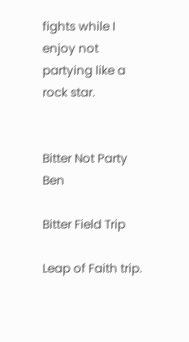fights while I enjoy not partying like a rock star.


Bitter Not Party Ben

Bitter Field Trip

Leap of Faith trip.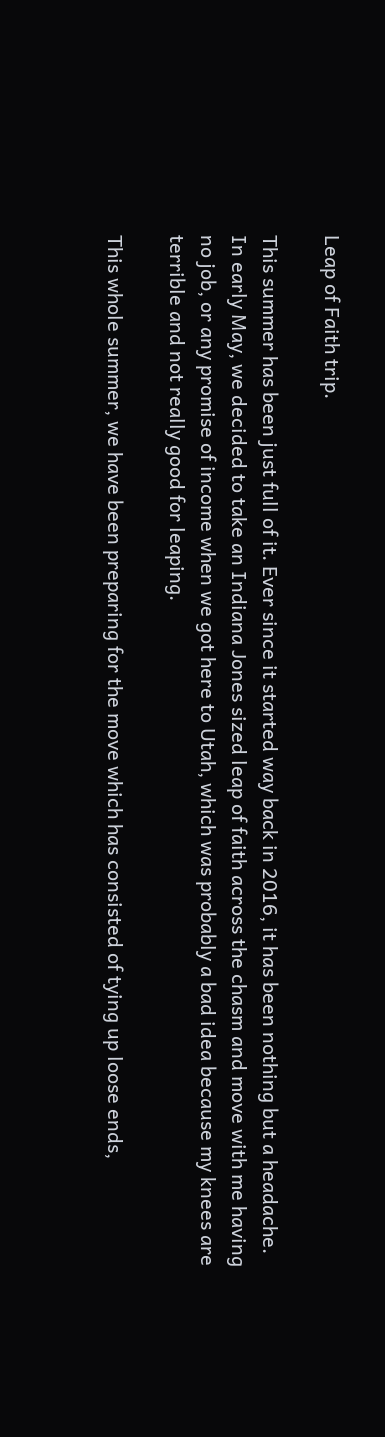Leap of Faith trip.

This summer has been just full of it. Ever since it started way back in 2016, it has been nothing but a headache. In early May, we decided to take an Indiana Jones sized leap of faith across the chasm and move with me having no job, or any promise of income when we got here to Utah, which was probably a bad idea because my knees are terrible and not really good for leaping.

This whole summer, we have been preparing for the move which has consisted of tying up loose ends,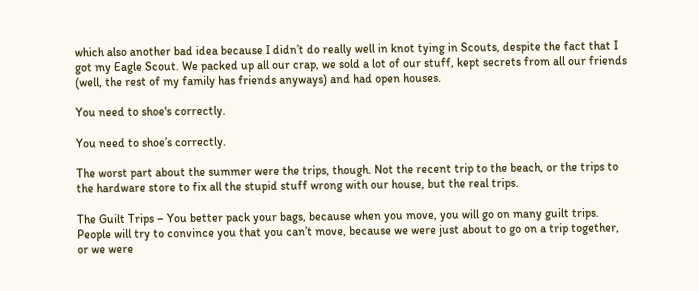which also another bad idea because I didn’t do really well in knot tying in Scouts, despite the fact that I got my Eagle Scout. We packed up all our crap, we sold a lot of our stuff, kept secrets from all our friends (well, the rest of my family has friends anyways) and had open houses.

You need to shoe's correctly.

You need to shoe’s correctly.

The worst part about the summer were the trips, though. Not the recent trip to the beach, or the trips to the hardware store to fix all the stupid stuff wrong with our house, but the real trips.

The Guilt Trips – You better pack your bags, because when you move, you will go on many guilt trips. People will try to convince you that you can’t move, because we were just about to go on a trip together, or we were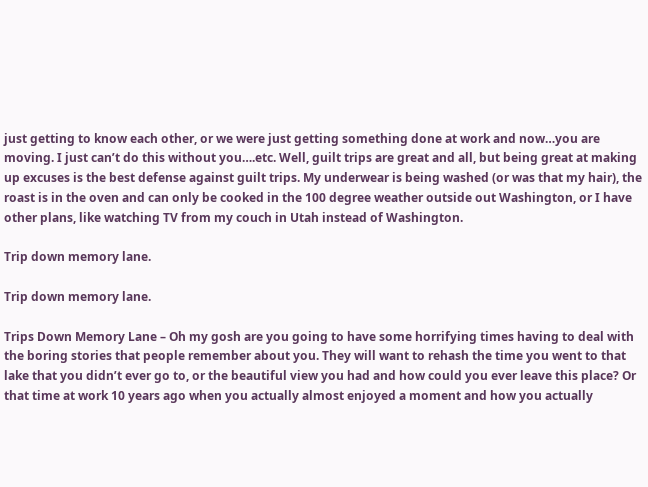just getting to know each other, or we were just getting something done at work and now…you are moving. I just can’t do this without you….etc. Well, guilt trips are great and all, but being great at making up excuses is the best defense against guilt trips. My underwear is being washed (or was that my hair), the roast is in the oven and can only be cooked in the 100 degree weather outside out Washington, or I have other plans, like watching TV from my couch in Utah instead of Washington.

Trip down memory lane.

Trip down memory lane.

Trips Down Memory Lane – Oh my gosh are you going to have some horrifying times having to deal with the boring stories that people remember about you. They will want to rehash the time you went to that lake that you didn’t ever go to, or the beautiful view you had and how could you ever leave this place? Or that time at work 10 years ago when you actually almost enjoyed a moment and how you actually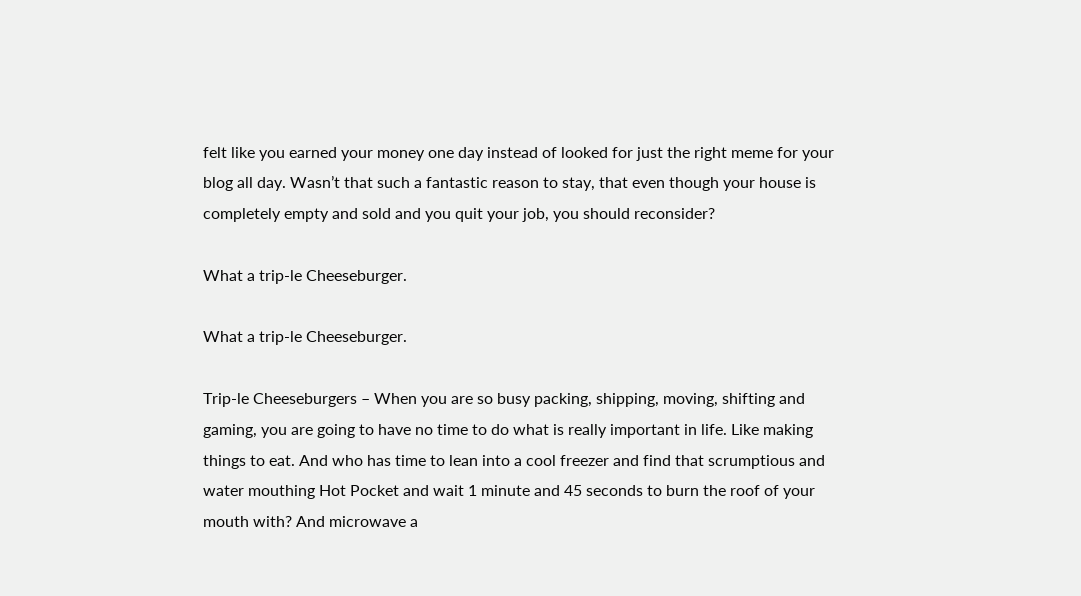felt like you earned your money one day instead of looked for just the right meme for your blog all day. Wasn’t that such a fantastic reason to stay, that even though your house is completely empty and sold and you quit your job, you should reconsider?

What a trip-le Cheeseburger.

What a trip-le Cheeseburger.

Trip-le Cheeseburgers – When you are so busy packing, shipping, moving, shifting and gaming, you are going to have no time to do what is really important in life. Like making things to eat. And who has time to lean into a cool freezer and find that scrumptious and water mouthing Hot Pocket and wait 1 minute and 45 seconds to burn the roof of your mouth with? And microwave a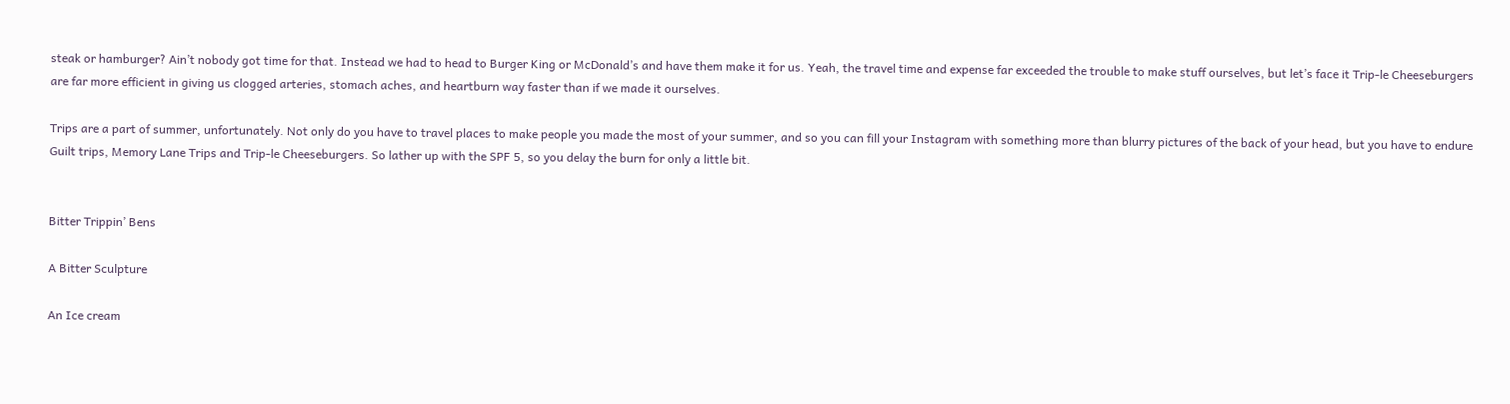steak or hamburger? Ain’t nobody got time for that. Instead we had to head to Burger King or McDonald’s and have them make it for us. Yeah, the travel time and expense far exceeded the trouble to make stuff ourselves, but let’s face it Trip-le Cheeseburgers are far more efficient in giving us clogged arteries, stomach aches, and heartburn way faster than if we made it ourselves.

Trips are a part of summer, unfortunately. Not only do you have to travel places to make people you made the most of your summer, and so you can fill your Instagram with something more than blurry pictures of the back of your head, but you have to endure Guilt trips, Memory Lane Trips and Trip-le Cheeseburgers. So lather up with the SPF 5, so you delay the burn for only a little bit.


Bitter Trippin’ Bens

A Bitter Sculpture

An Ice cream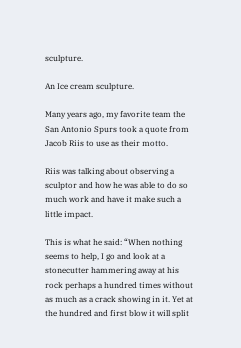sculpture.

An Ice cream sculpture.

Many years ago, my favorite team the San Antonio Spurs took a quote from Jacob Riis to use as their motto.

Riis was talking about observing a sculptor and how he was able to do so much work and have it make such a little impact.

This is what he said: “When nothing seems to help, I go and look at a stonecutter hammering away at his rock perhaps a hundred times without as much as a crack showing in it. Yet at the hundred and first blow it will split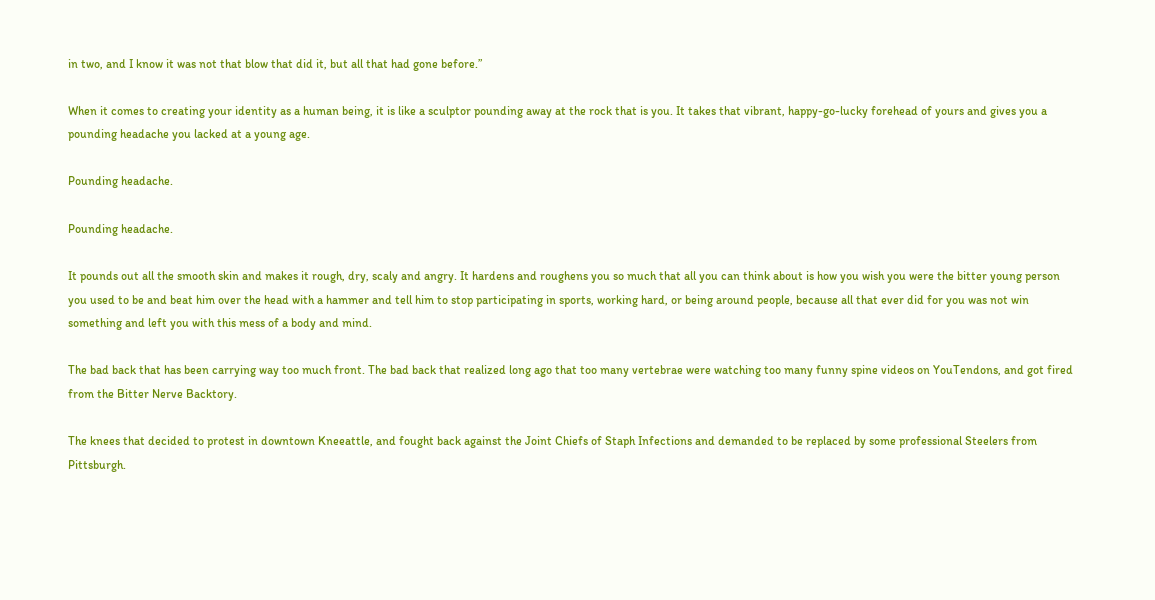in two, and I know it was not that blow that did it, but all that had gone before.”

When it comes to creating your identity as a human being, it is like a sculptor pounding away at the rock that is you. It takes that vibrant, happy-go-lucky forehead of yours and gives you a pounding headache you lacked at a young age.

Pounding headache.

Pounding headache.

It pounds out all the smooth skin and makes it rough, dry, scaly and angry. It hardens and roughens you so much that all you can think about is how you wish you were the bitter young person you used to be and beat him over the head with a hammer and tell him to stop participating in sports, working hard, or being around people, because all that ever did for you was not win something and left you with this mess of a body and mind.

The bad back that has been carrying way too much front. The bad back that realized long ago that too many vertebrae were watching too many funny spine videos on YouTendons, and got fired from the Bitter Nerve Backtory.

The knees that decided to protest in downtown Kneeattle, and fought back against the Joint Chiefs of Staph Infections and demanded to be replaced by some professional Steelers from Pittsburgh.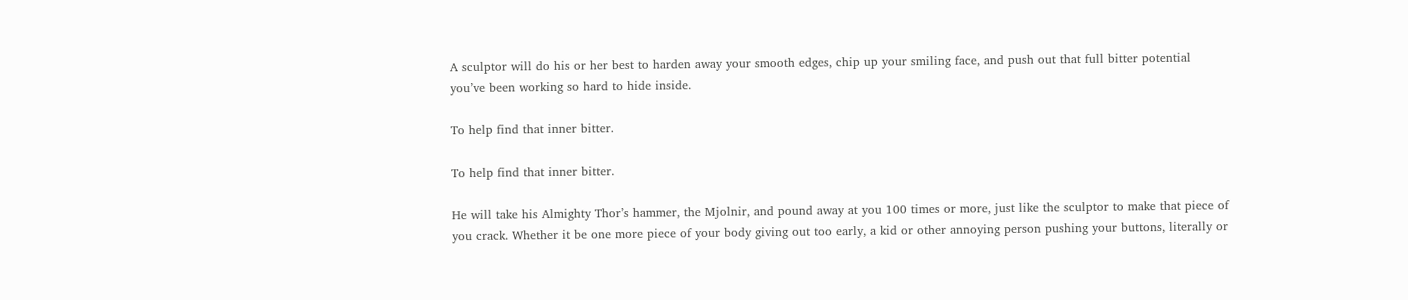A sculptor will do his or her best to harden away your smooth edges, chip up your smiling face, and push out that full bitter potential you’ve been working so hard to hide inside.

To help find that inner bitter.

To help find that inner bitter.

He will take his Almighty Thor’s hammer, the Mjolnir, and pound away at you 100 times or more, just like the sculptor to make that piece of you crack. Whether it be one more piece of your body giving out too early, a kid or other annoying person pushing your buttons, literally or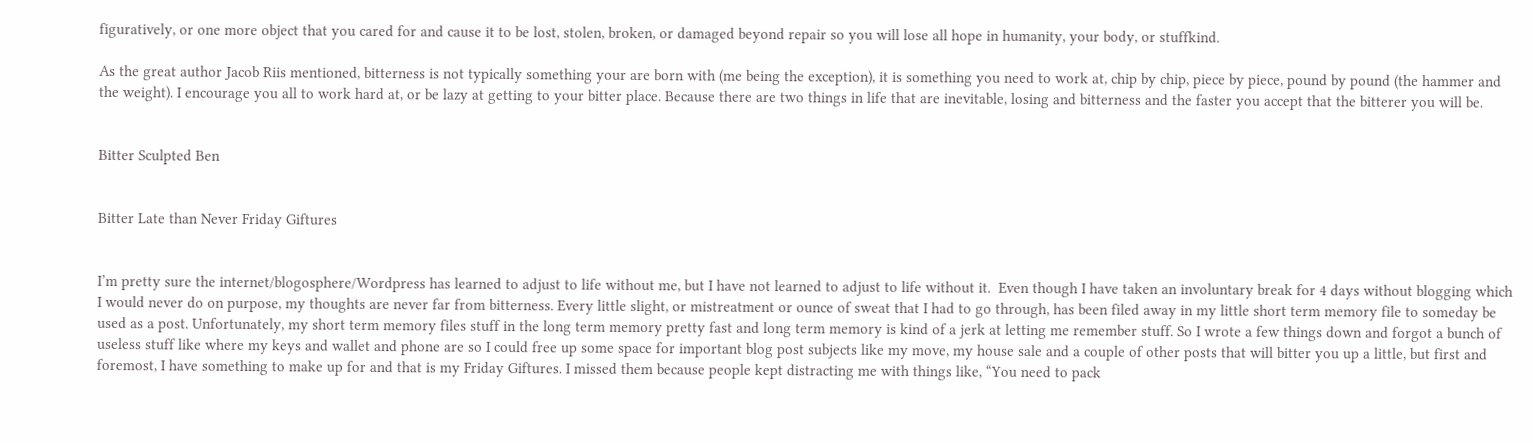figuratively, or one more object that you cared for and cause it to be lost, stolen, broken, or damaged beyond repair so you will lose all hope in humanity, your body, or stuffkind.

As the great author Jacob Riis mentioned, bitterness is not typically something your are born with (me being the exception), it is something you need to work at, chip by chip, piece by piece, pound by pound (the hammer and the weight). I encourage you all to work hard at, or be lazy at getting to your bitter place. Because there are two things in life that are inevitable, losing and bitterness and the faster you accept that the bitterer you will be.


Bitter Sculpted Ben


Bitter Late than Never Friday Giftures


I’m pretty sure the internet/blogosphere/Wordpress has learned to adjust to life without me, but I have not learned to adjust to life without it.  Even though I have taken an involuntary break for 4 days without blogging which I would never do on purpose, my thoughts are never far from bitterness. Every little slight, or mistreatment or ounce of sweat that I had to go through, has been filed away in my little short term memory file to someday be used as a post. Unfortunately, my short term memory files stuff in the long term memory pretty fast and long term memory is kind of a jerk at letting me remember stuff. So I wrote a few things down and forgot a bunch of useless stuff like where my keys and wallet and phone are so I could free up some space for important blog post subjects like my move, my house sale and a couple of other posts that will bitter you up a little, but first and foremost, I have something to make up for and that is my Friday Giftures. I missed them because people kept distracting me with things like, “You need to pack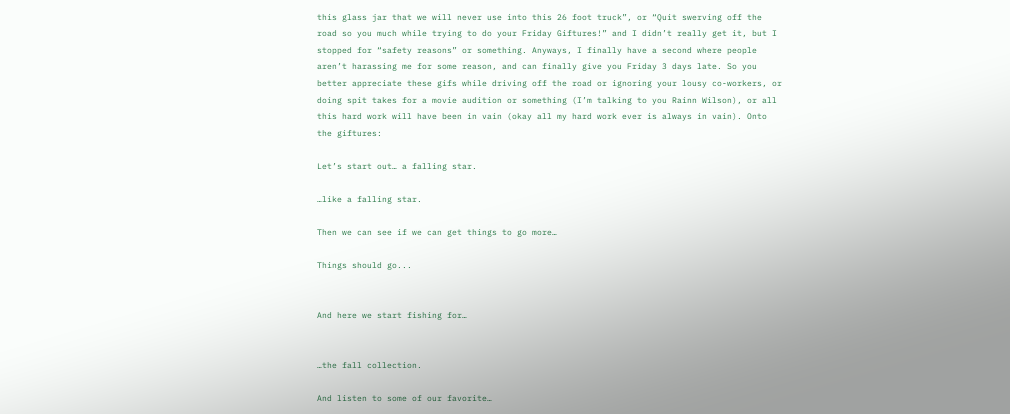this glass jar that we will never use into this 26 foot truck”, or “Quit swerving off the road so you much while trying to do your Friday Giftures!” and I didn’t really get it, but I stopped for “safety reasons” or something. Anyways, I finally have a second where people aren’t harassing me for some reason, and can finally give you Friday 3 days late. So you better appreciate these gifs while driving off the road or ignoring your lousy co-workers, or doing spit takes for a movie audition or something (I’m talking to you Rainn Wilson), or all this hard work will have been in vain (okay all my hard work ever is always in vain). Onto the giftures:

Let’s start out… a falling star.

…like a falling star.

Then we can see if we can get things to go more…

Things should go...


And here we start fishing for…


…the fall collection.

And listen to some of our favorite…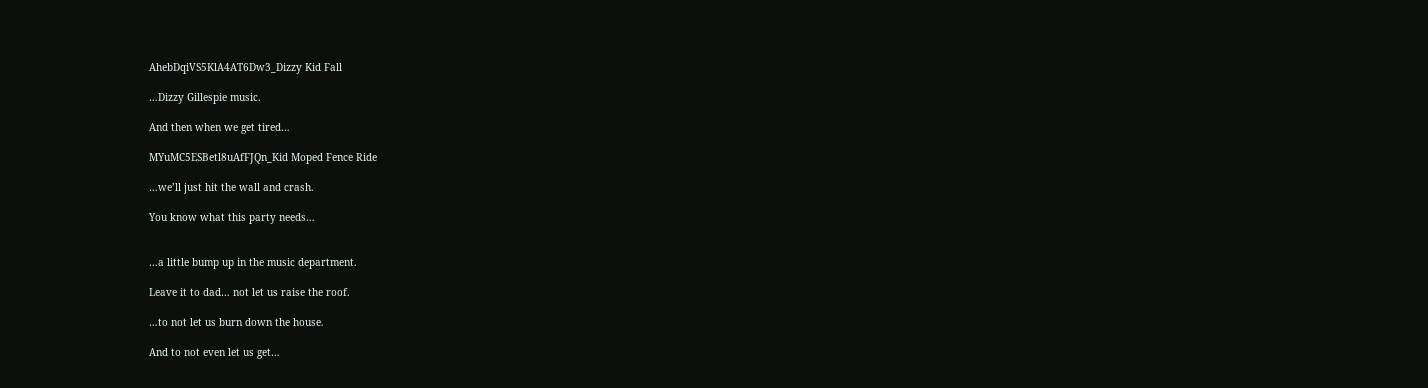AhebDqiVS5KlA4AT6Dw3_Dizzy Kid Fall

…Dizzy Gillespie music.

And then when we get tired…

MYuMC5ESBetl8uAfFJQn_Kid Moped Fence Ride

…we’ll just hit the wall and crash.

You know what this party needs…


…a little bump up in the music department.

Leave it to dad… not let us raise the roof.

…to not let us burn down the house.

And to not even let us get…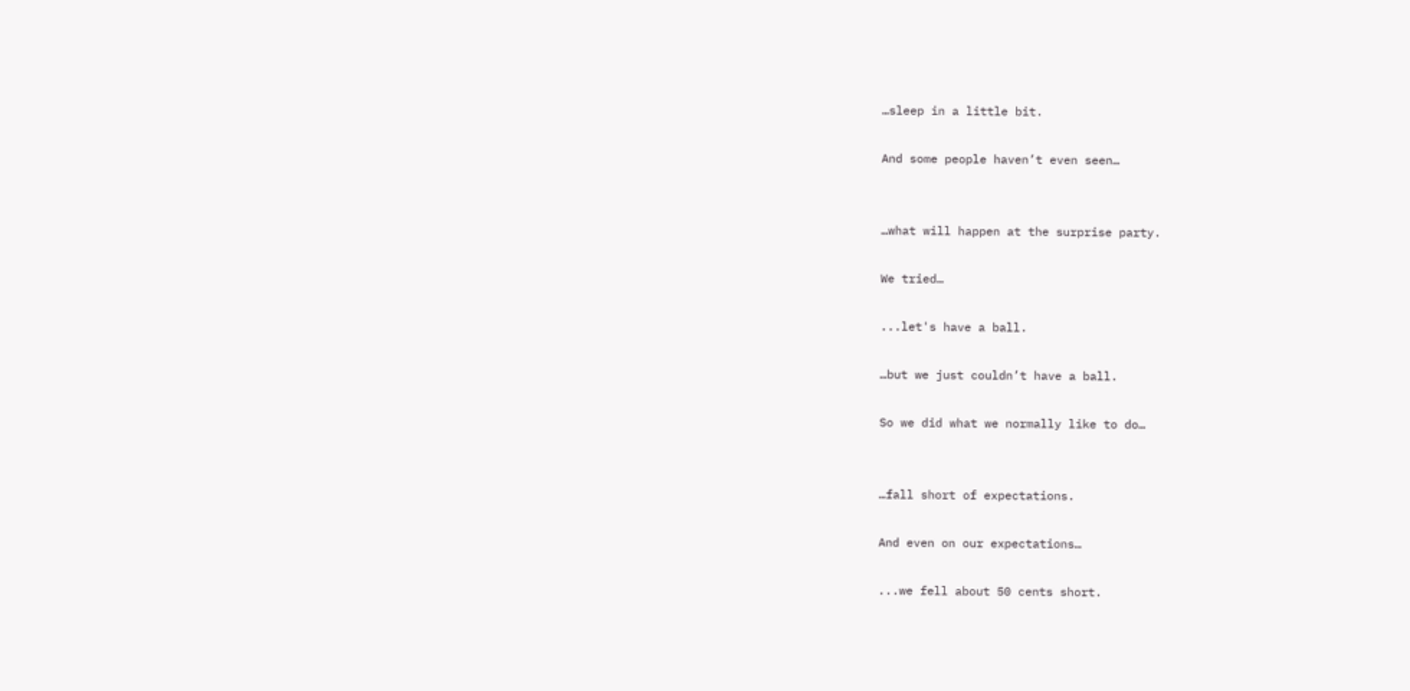…sleep in a little bit.

And some people haven’t even seen…


…what will happen at the surprise party.

We tried…

...let's have a ball.

…but we just couldn’t have a ball.

So we did what we normally like to do…


…fall short of expectations.

And even on our expectations…

...we fell about 50 cents short.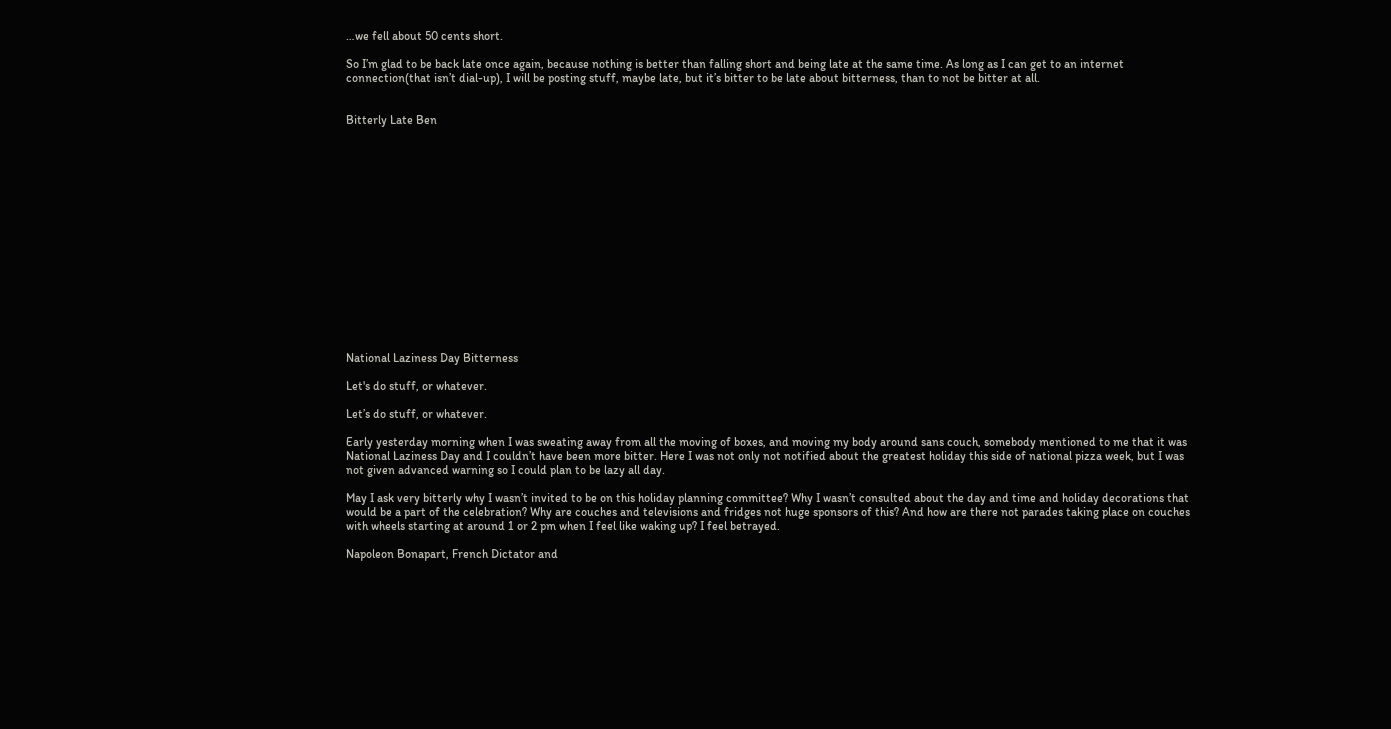…we fell about 50 cents short.

So I’m glad to be back late once again, because nothing is better than falling short and being late at the same time. As long as I can get to an internet connection(that isn’t dial-up), I will be posting stuff, maybe late, but it’s bitter to be late about bitterness, than to not be bitter at all.


Bitterly Late Ben
















National Laziness Day Bitterness

Let's do stuff, or whatever.

Let’s do stuff, or whatever.

Early yesterday morning when I was sweating away from all the moving of boxes, and moving my body around sans couch, somebody mentioned to me that it was National Laziness Day and I couldn’t have been more bitter. Here I was not only not notified about the greatest holiday this side of national pizza week, but I was not given advanced warning so I could plan to be lazy all day.

May I ask very bitterly why I wasn’t invited to be on this holiday planning committee? Why I wasn’t consulted about the day and time and holiday decorations that would be a part of the celebration? Why are couches and televisions and fridges not huge sponsors of this? And how are there not parades taking place on couches with wheels starting at around 1 or 2 pm when I feel like waking up? I feel betrayed.

Napoleon Bonapart, French Dictator and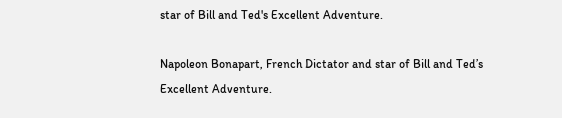star of Bill and Ted's Excellent Adventure.

Napoleon Bonapart, French Dictator and star of Bill and Ted’s Excellent Adventure.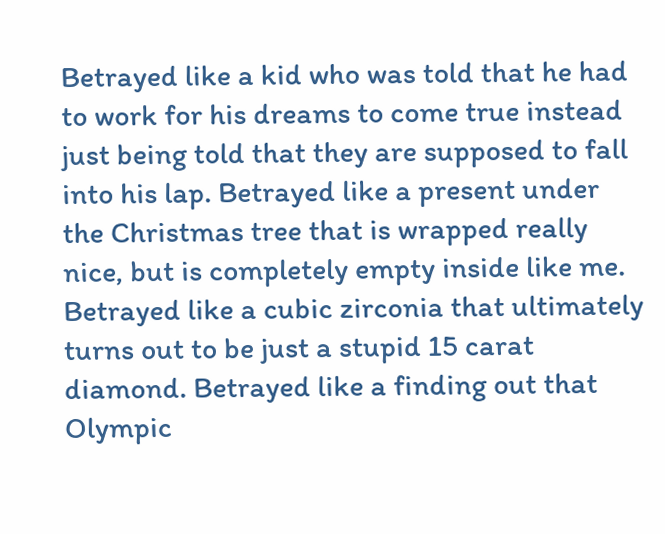Betrayed like a kid who was told that he had to work for his dreams to come true instead just being told that they are supposed to fall into his lap. Betrayed like a present under the Christmas tree that is wrapped really nice, but is completely empty inside like me. Betrayed like a cubic zirconia that ultimately turns out to be just a stupid 15 carat diamond. Betrayed like a finding out that Olympic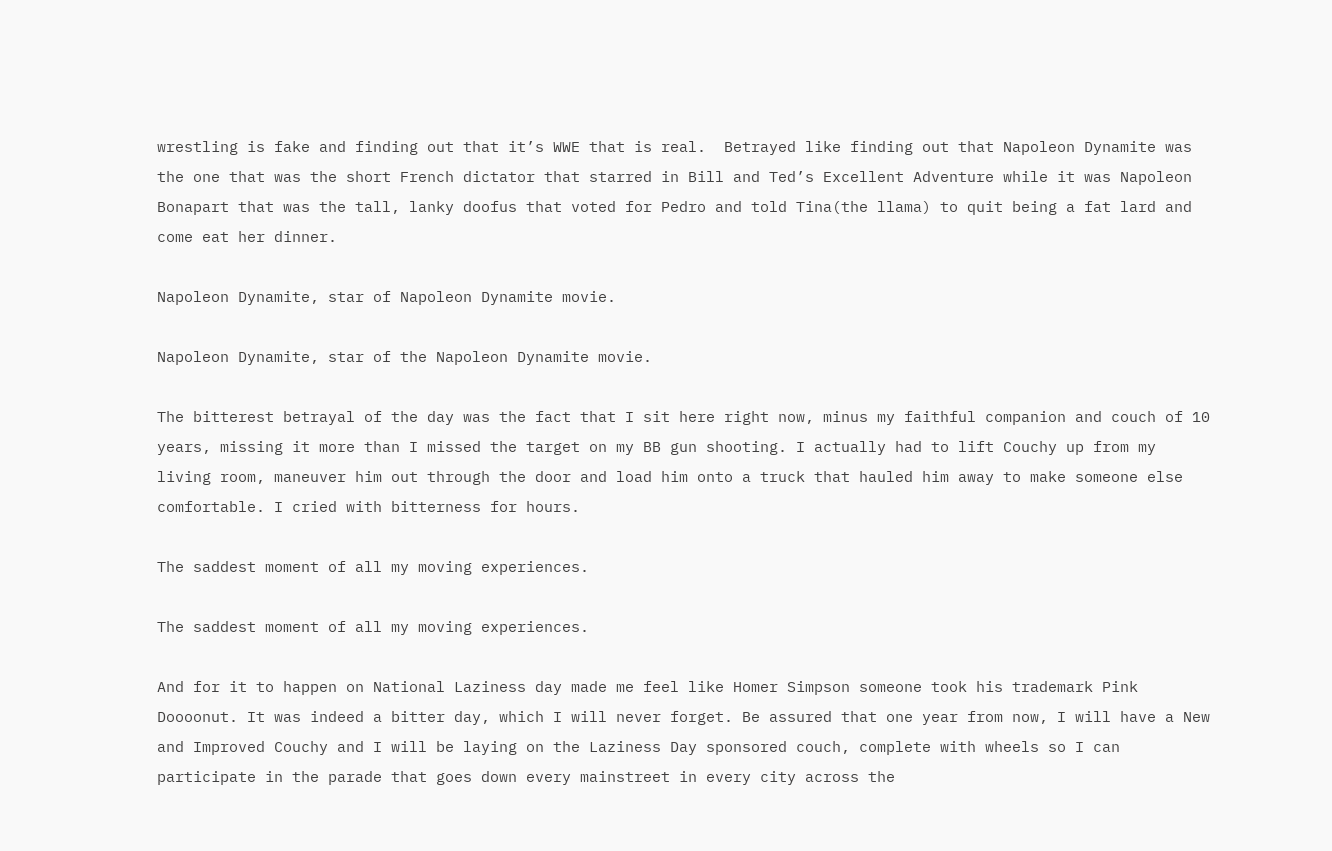wrestling is fake and finding out that it’s WWE that is real.  Betrayed like finding out that Napoleon Dynamite was the one that was the short French dictator that starred in Bill and Ted’s Excellent Adventure while it was Napoleon Bonapart that was the tall, lanky doofus that voted for Pedro and told Tina(the llama) to quit being a fat lard and come eat her dinner.

Napoleon Dynamite, star of Napoleon Dynamite movie.

Napoleon Dynamite, star of the Napoleon Dynamite movie.

The bitterest betrayal of the day was the fact that I sit here right now, minus my faithful companion and couch of 10 years, missing it more than I missed the target on my BB gun shooting. I actually had to lift Couchy up from my living room, maneuver him out through the door and load him onto a truck that hauled him away to make someone else comfortable. I cried with bitterness for hours.

The saddest moment of all my moving experiences.

The saddest moment of all my moving experiences.

And for it to happen on National Laziness day made me feel like Homer Simpson someone took his trademark Pink Doooonut. It was indeed a bitter day, which I will never forget. Be assured that one year from now, I will have a New and Improved Couchy and I will be laying on the Laziness Day sponsored couch, complete with wheels so I can participate in the parade that goes down every mainstreet in every city across the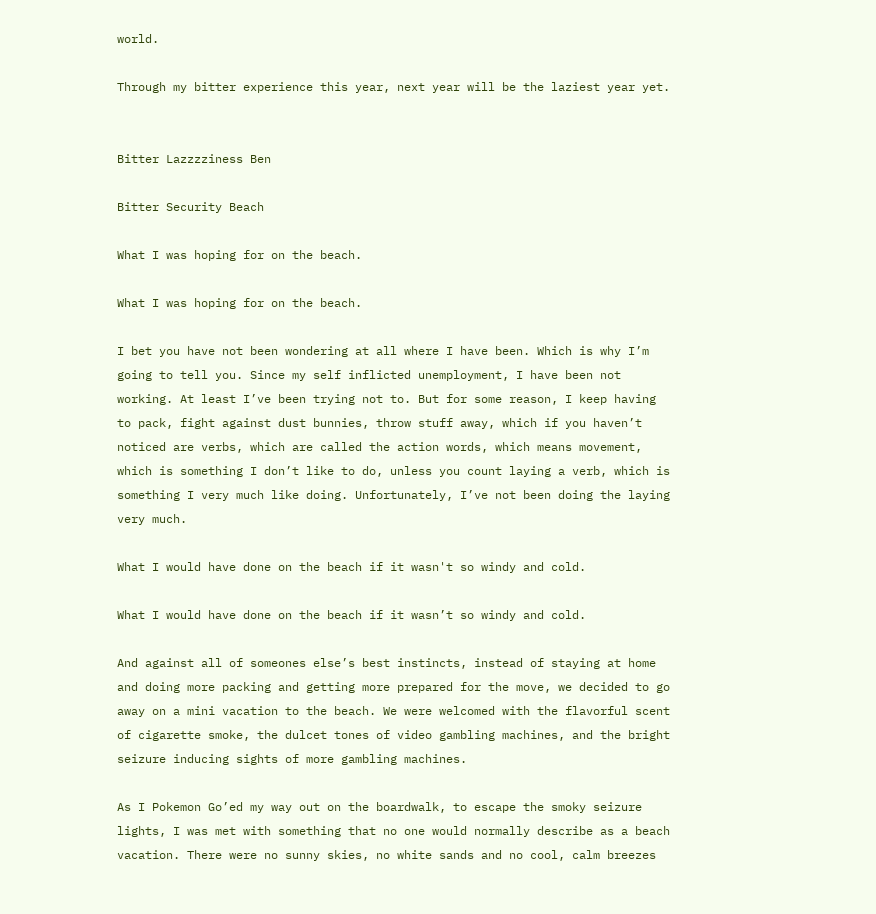world.

Through my bitter experience this year, next year will be the laziest year yet.


Bitter Lazzzziness Ben

Bitter Security Beach

What I was hoping for on the beach.

What I was hoping for on the beach.

I bet you have not been wondering at all where I have been. Which is why I’m going to tell you. Since my self inflicted unemployment, I have been not working. At least I’ve been trying not to. But for some reason, I keep having to pack, fight against dust bunnies, throw stuff away, which if you haven’t noticed are verbs, which are called the action words, which means movement, which is something I don’t like to do, unless you count laying a verb, which is something I very much like doing. Unfortunately, I’ve not been doing the laying very much.

What I would have done on the beach if it wasn't so windy and cold.

What I would have done on the beach if it wasn’t so windy and cold.

And against all of someones else’s best instincts, instead of staying at home and doing more packing and getting more prepared for the move, we decided to go away on a mini vacation to the beach. We were welcomed with the flavorful scent of cigarette smoke, the dulcet tones of video gambling machines, and the bright seizure inducing sights of more gambling machines.

As I Pokemon Go’ed my way out on the boardwalk, to escape the smoky seizure lights, I was met with something that no one would normally describe as a beach vacation. There were no sunny skies, no white sands and no cool, calm breezes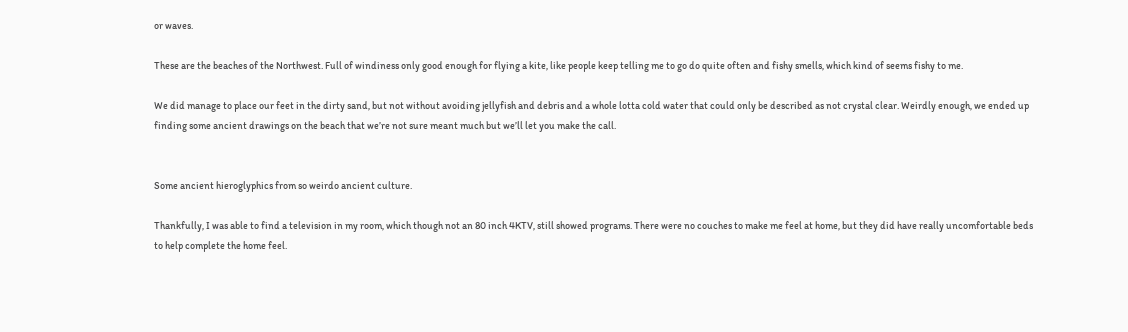or waves.

These are the beaches of the Northwest. Full of windiness only good enough for flying a kite, like people keep telling me to go do quite often and fishy smells, which kind of seems fishy to me.

We did manage to place our feet in the dirty sand, but not without avoiding jellyfish and debris and a whole lotta cold water that could only be described as not crystal clear. Weirdly enough, we ended up finding some ancient drawings on the beach that we’re not sure meant much but we’ll let you make the call.


Some ancient hieroglyphics from so weirdo ancient culture.

Thankfully, I was able to find a television in my room, which though not an 80 inch 4KTV, still showed programs. There were no couches to make me feel at home, but they did have really uncomfortable beds to help complete the home feel.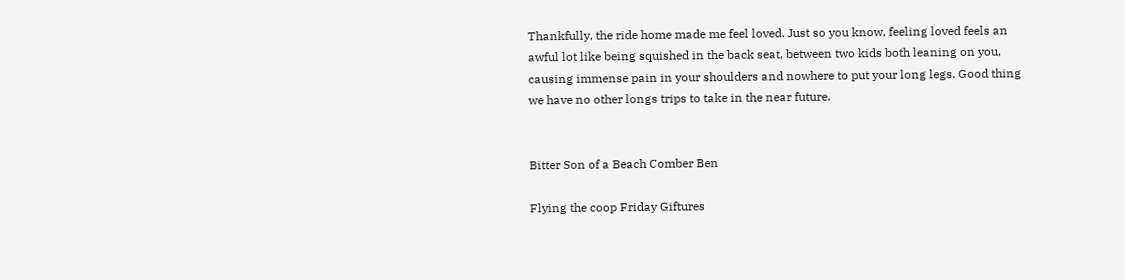Thankfully, the ride home made me feel loved. Just so you know, feeling loved feels an awful lot like being squished in the back seat, between two kids both leaning on you,  causing immense pain in your shoulders and nowhere to put your long legs. Good thing we have no other longs trips to take in the near future.


Bitter Son of a Beach Comber Ben

Flying the coop Friday Giftures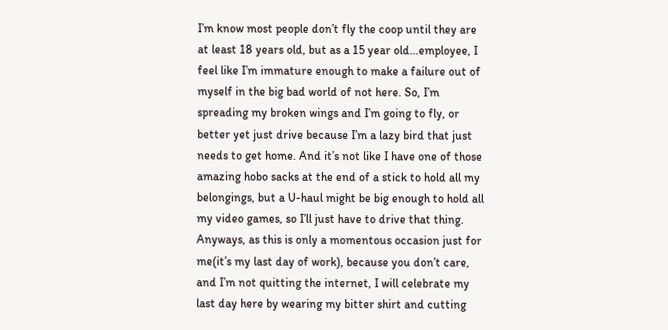I’m know most people don’t fly the coop until they are at least 18 years old, but as a 15 year old…employee, I feel like I’m immature enough to make a failure out of myself in the big bad world of not here. So, I’m spreading my broken wings and I’m going to fly, or better yet just drive because I’m a lazy bird that just needs to get home. And it’s not like I have one of those amazing hobo sacks at the end of a stick to hold all my belongings, but a U-haul might be big enough to hold all my video games, so I’ll just have to drive that thing. Anyways, as this is only a momentous occasion just for me(it’s my last day of work), because you don’t care, and I’m not quitting the internet, I will celebrate my last day here by wearing my bitter shirt and cutting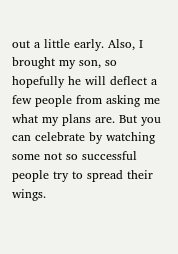out a little early. Also, I brought my son, so hopefully he will deflect a few people from asking me what my plans are. But you can celebrate by watching some not so successful people try to spread their wings.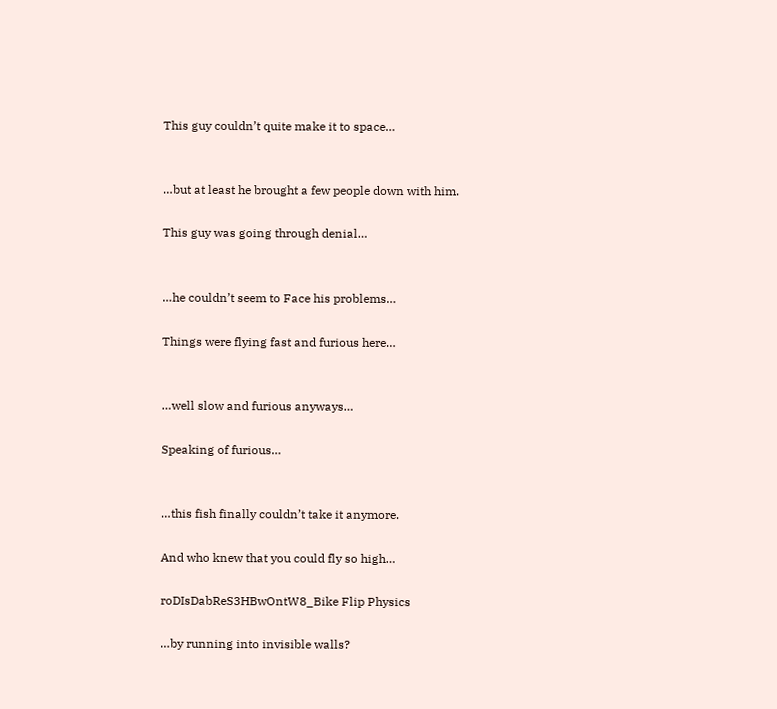This guy couldn’t quite make it to space…


…but at least he brought a few people down with him.

This guy was going through denial…


…he couldn’t seem to Face his problems…

Things were flying fast and furious here…


…well slow and furious anyways…

Speaking of furious…


…this fish finally couldn’t take it anymore.

And who knew that you could fly so high…

roDIsDabReS3HBwOntW8_Bike Flip Physics

…by running into invisible walls?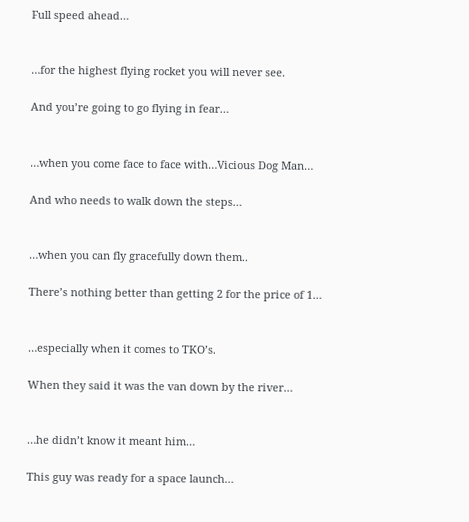Full speed ahead…


…for the highest flying rocket you will never see.

And you’re going to go flying in fear…


…when you come face to face with…Vicious Dog Man…

And who needs to walk down the steps…


…when you can fly gracefully down them..

There’s nothing better than getting 2 for the price of 1…


…especially when it comes to TKO’s.

When they said it was the van down by the river…


…he didn’t know it meant him…

This guy was ready for a space launch…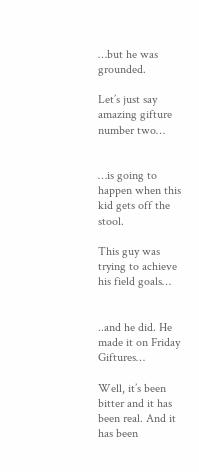…but he was grounded.

Let’s just say amazing gifture number two…


…is going to happen when this kid gets off the stool.

This guy was trying to achieve his field goals…


..and he did. He made it on Friday Giftures…

Well, it’s been bitter and it has been real. And it has been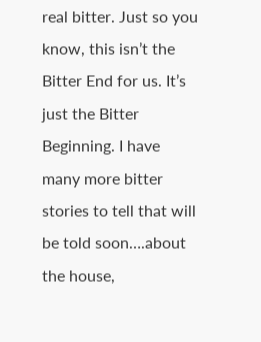real bitter. Just so you know, this isn’t the Bitter End for us. It’s just the Bitter Beginning. I have many more bitter stories to tell that will be told soon….about the house,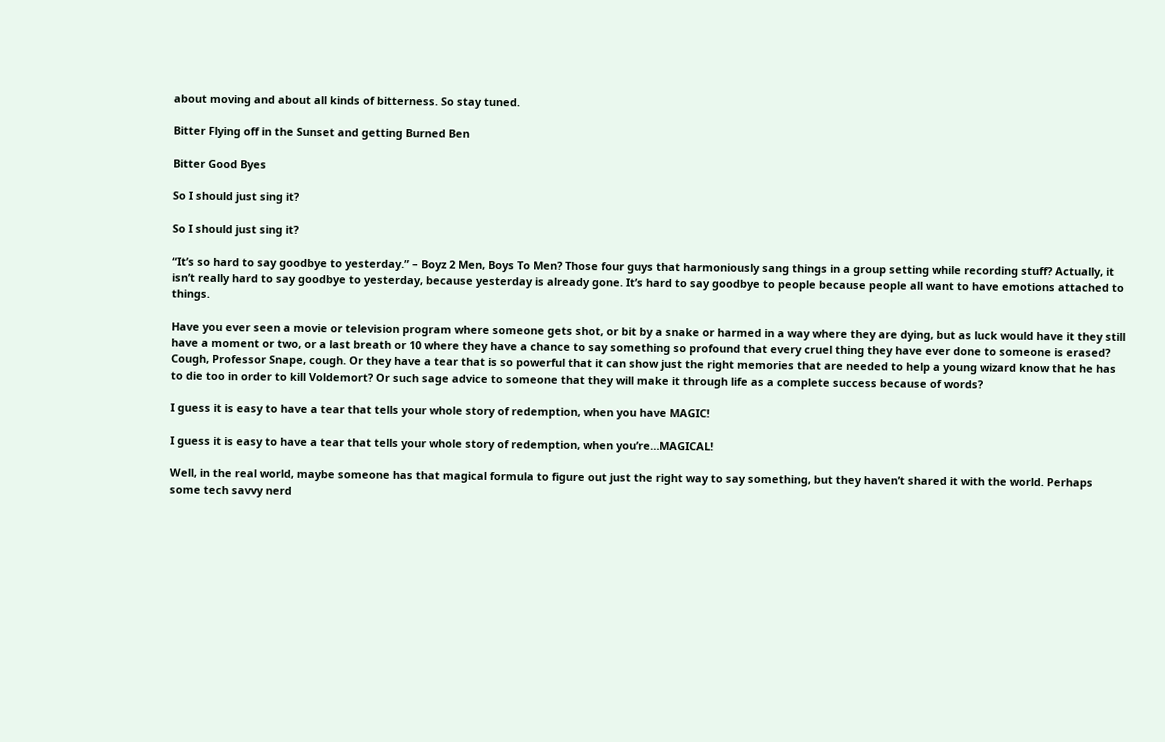about moving and about all kinds of bitterness. So stay tuned.

Bitter Flying off in the Sunset and getting Burned Ben

Bitter Good Byes

So I should just sing it?

So I should just sing it?

“It’s so hard to say goodbye to yesterday.” – Boyz 2 Men, Boys To Men? Those four guys that harmoniously sang things in a group setting while recording stuff? Actually, it isn’t really hard to say goodbye to yesterday, because yesterday is already gone. It’s hard to say goodbye to people because people all want to have emotions attached to things.

Have you ever seen a movie or television program where someone gets shot, or bit by a snake or harmed in a way where they are dying, but as luck would have it they still have a moment or two, or a last breath or 10 where they have a chance to say something so profound that every cruel thing they have ever done to someone is erased? Cough, Professor Snape, cough. Or they have a tear that is so powerful that it can show just the right memories that are needed to help a young wizard know that he has to die too in order to kill Voldemort? Or such sage advice to someone that they will make it through life as a complete success because of words?

I guess it is easy to have a tear that tells your whole story of redemption, when you have MAGIC!

I guess it is easy to have a tear that tells your whole story of redemption, when you’re…MAGICAL!

Well, in the real world, maybe someone has that magical formula to figure out just the right way to say something, but they haven’t shared it with the world. Perhaps some tech savvy nerd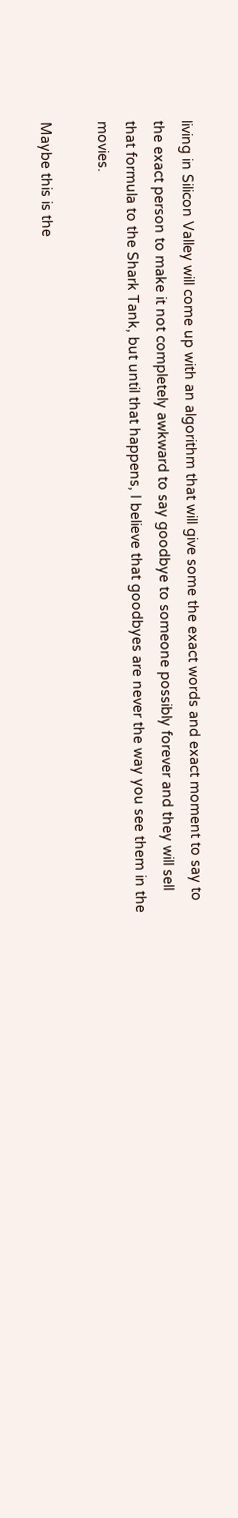living in Silicon Valley will come up with an algorithm that will give some the exact words and exact moment to say to the exact person to make it not completely awkward to say goodbye to someone possibly forever and they will sell that formula to the Shark Tank, but until that happens, I believe that goodbyes are never the way you see them in the movies.

Maybe this is the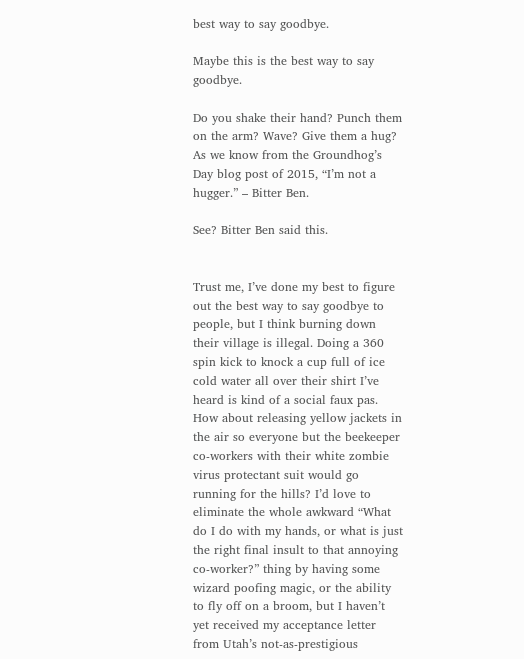best way to say goodbye.

Maybe this is the best way to say goodbye.

Do you shake their hand? Punch them on the arm? Wave? Give them a hug? As we know from the Groundhog’s Day blog post of 2015, “I’m not a hugger.” – Bitter Ben.

See? Bitter Ben said this.


Trust me, I’ve done my best to figure out the best way to say goodbye to people, but I think burning down their village is illegal. Doing a 360 spin kick to knock a cup full of ice cold water all over their shirt I’ve heard is kind of a social faux pas. How about releasing yellow jackets in the air so everyone but the beekeeper co-workers with their white zombie virus protectant suit would go running for the hills? I’d love to eliminate the whole awkward “What do I do with my hands, or what is just the right final insult to that annoying co-worker?” thing by having some wizard poofing magic, or the ability to fly off on a broom, but I haven’t yet received my acceptance letter from Utah’s not-as-prestigious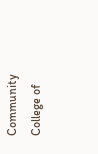Community College of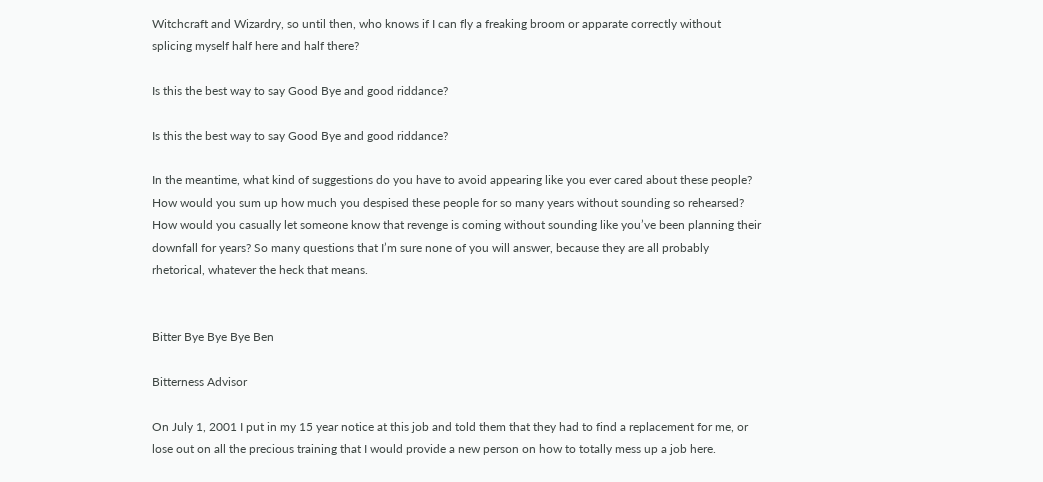Witchcraft and Wizardry, so until then, who knows if I can fly a freaking broom or apparate correctly without splicing myself half here and half there?

Is this the best way to say Good Bye and good riddance?

Is this the best way to say Good Bye and good riddance?

In the meantime, what kind of suggestions do you have to avoid appearing like you ever cared about these people? How would you sum up how much you despised these people for so many years without sounding so rehearsed? How would you casually let someone know that revenge is coming without sounding like you’ve been planning their downfall for years? So many questions that I’m sure none of you will answer, because they are all probably rhetorical, whatever the heck that means.


Bitter Bye Bye Bye Ben

Bitterness Advisor

On July 1, 2001 I put in my 15 year notice at this job and told them that they had to find a replacement for me, or lose out on all the precious training that I would provide a new person on how to totally mess up a job here.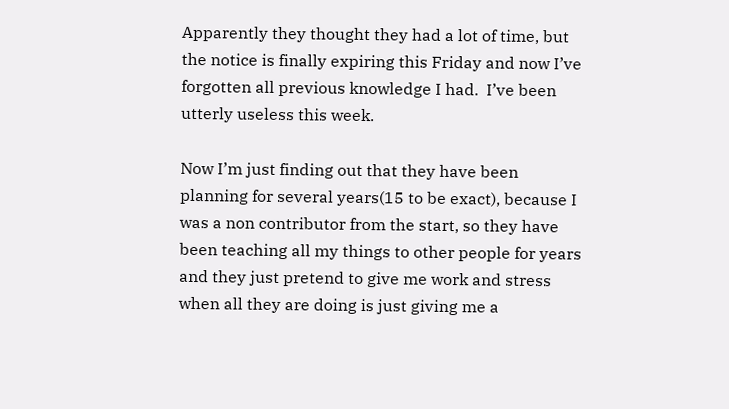Apparently they thought they had a lot of time, but the notice is finally expiring this Friday and now I’ve forgotten all previous knowledge I had.  I’ve been utterly useless this week.

Now I’m just finding out that they have been planning for several years(15 to be exact), because I was a non contributor from the start, so they have been teaching all my things to other people for years and they just pretend to give me work and stress when all they are doing is just giving me a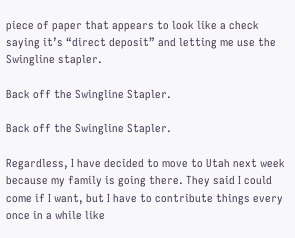piece of paper that appears to look like a check saying it’s “direct deposit” and letting me use the Swingline stapler.

Back off the Swingline Stapler.

Back off the Swingline Stapler.

Regardless, I have decided to move to Utah next week because my family is going there. They said I could come if I want, but I have to contribute things every once in a while like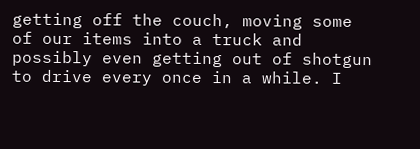getting off the couch, moving some of our items into a truck and possibly even getting out of shotgun to drive every once in a while. I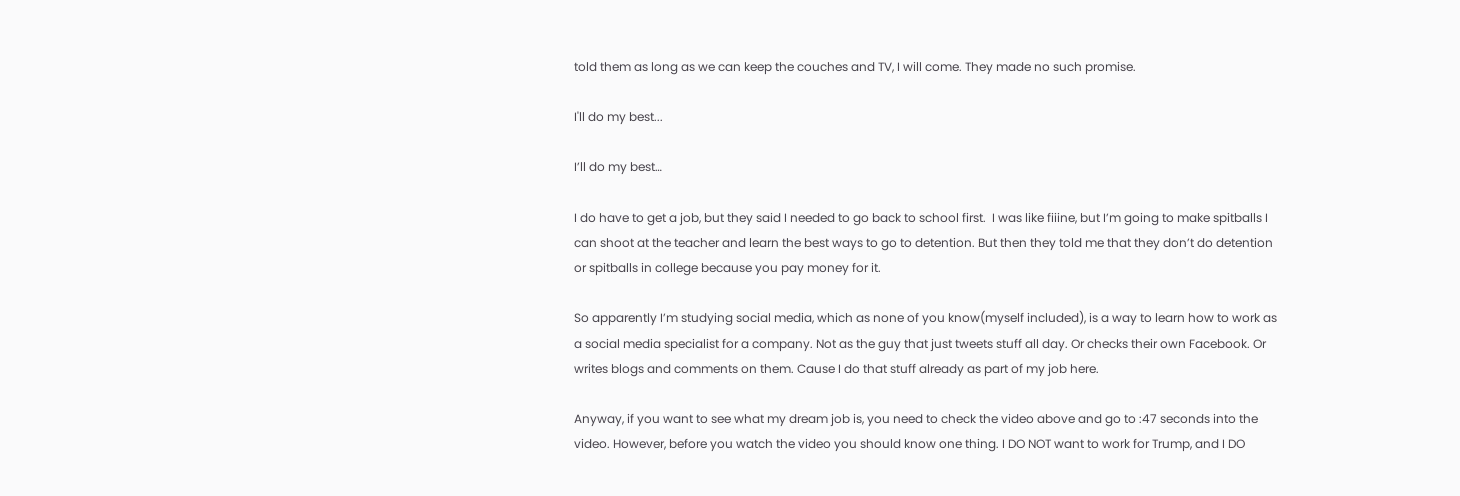told them as long as we can keep the couches and TV, I will come. They made no such promise.

I'll do my best...

I’ll do my best…

I do have to get a job, but they said I needed to go back to school first.  I was like fiiine, but I’m going to make spitballs I can shoot at the teacher and learn the best ways to go to detention. But then they told me that they don’t do detention or spitballs in college because you pay money for it.

So apparently I’m studying social media, which as none of you know(myself included), is a way to learn how to work as a social media specialist for a company. Not as the guy that just tweets stuff all day. Or checks their own Facebook. Or writes blogs and comments on them. Cause I do that stuff already as part of my job here.

Anyway, if you want to see what my dream job is, you need to check the video above and go to :47 seconds into the video. However, before you watch the video you should know one thing. I DO NOT want to work for Trump, and I DO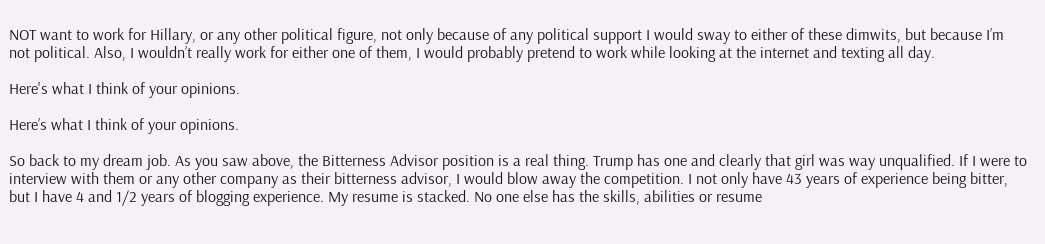NOT want to work for Hillary, or any other political figure, not only because of any political support I would sway to either of these dimwits, but because I’m not political. Also, I wouldn’t really work for either one of them, I would probably pretend to work while looking at the internet and texting all day.

Here's what I think of your opinions.

Here’s what I think of your opinions.

So back to my dream job. As you saw above, the Bitterness Advisor position is a real thing. Trump has one and clearly that girl was way unqualified. If I were to interview with them or any other company as their bitterness advisor, I would blow away the competition. I not only have 43 years of experience being bitter, but I have 4 and 1/2 years of blogging experience. My resume is stacked. No one else has the skills, abilities or resume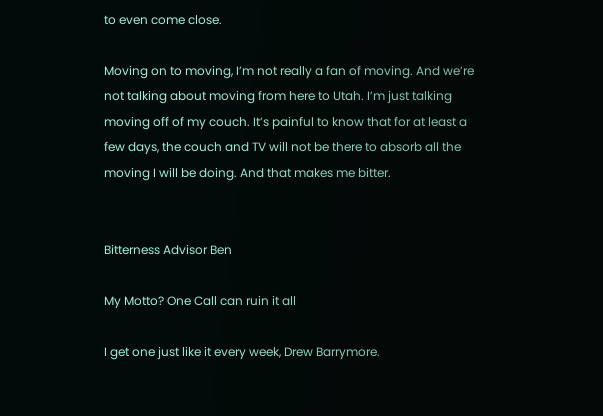to even come close.

Moving on to moving, I’m not really a fan of moving. And we’re not talking about moving from here to Utah. I’m just talking moving off of my couch. It’s painful to know that for at least a few days, the couch and TV will not be there to absorb all the moving I will be doing. And that makes me bitter.


Bitterness Advisor Ben

My Motto? One Call can ruin it all

I get one just like it every week, Drew Barrymore.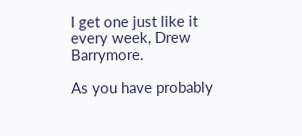I get one just like it every week, Drew Barrymore.

As you have probably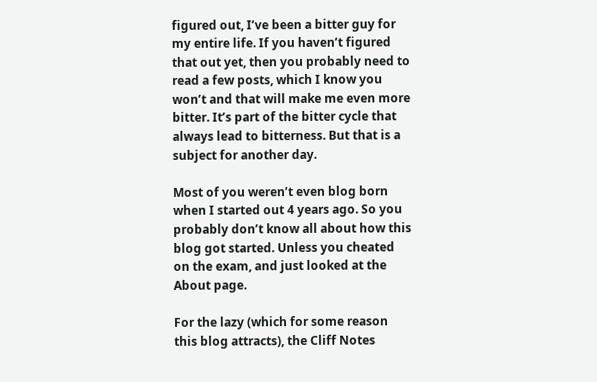figured out, I’ve been a bitter guy for my entire life. If you haven’t figured that out yet, then you probably need to read a few posts, which I know you won’t and that will make me even more bitter. It’s part of the bitter cycle that always lead to bitterness. But that is a subject for another day.

Most of you weren’t even blog born when I started out 4 years ago. So you probably don’t know all about how this blog got started. Unless you cheated on the exam, and just looked at the About page.

For the lazy (which for some reason this blog attracts), the Cliff Notes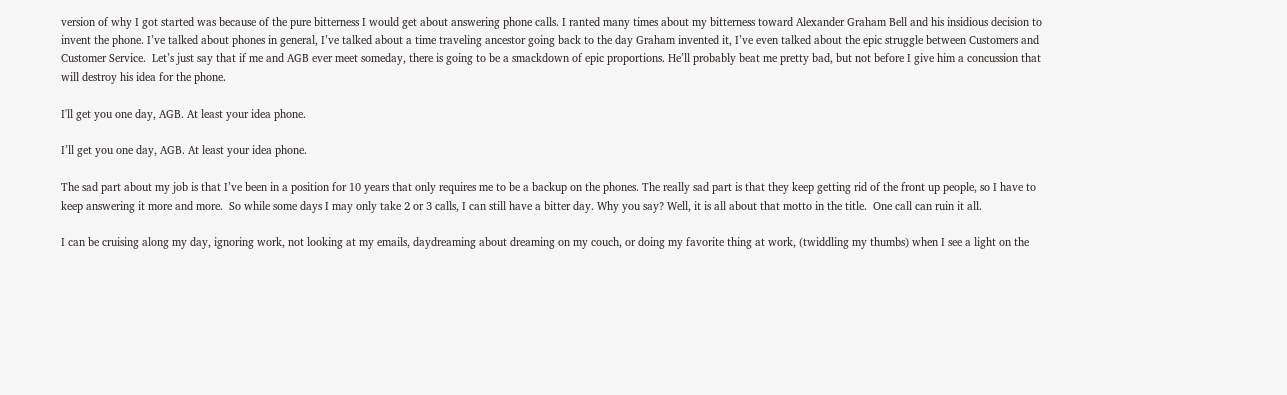version of why I got started was because of the pure bitterness I would get about answering phone calls. I ranted many times about my bitterness toward Alexander Graham Bell and his insidious decision to invent the phone. I’ve talked about phones in general, I’ve talked about a time traveling ancestor going back to the day Graham invented it, I’ve even talked about the epic struggle between Customers and Customer Service.  Let’s just say that if me and AGB ever meet someday, there is going to be a smackdown of epic proportions. He’ll probably beat me pretty bad, but not before I give him a concussion that will destroy his idea for the phone.

I'll get you one day, AGB. At least your idea phone.

I’ll get you one day, AGB. At least your idea phone.

The sad part about my job is that I’ve been in a position for 10 years that only requires me to be a backup on the phones. The really sad part is that they keep getting rid of the front up people, so I have to keep answering it more and more.  So while some days I may only take 2 or 3 calls, I can still have a bitter day. Why you say? Well, it is all about that motto in the title.  One call can ruin it all.

I can be cruising along my day, ignoring work, not looking at my emails, daydreaming about dreaming on my couch, or doing my favorite thing at work, (twiddling my thumbs) when I see a light on the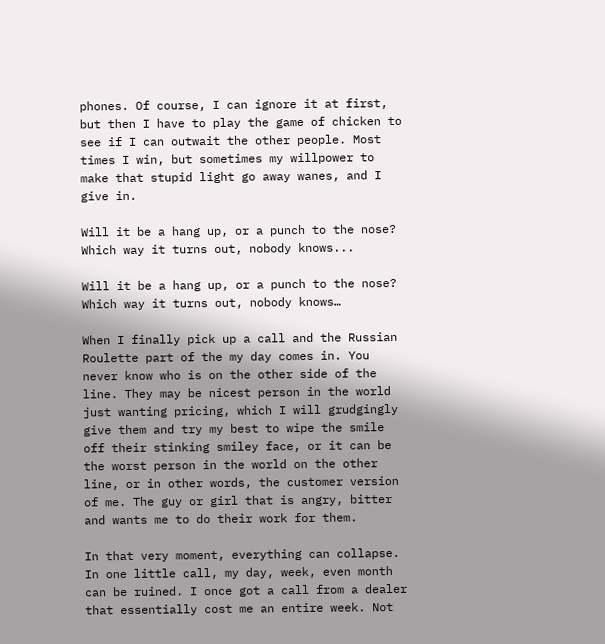phones. Of course, I can ignore it at first, but then I have to play the game of chicken to see if I can outwait the other people. Most times I win, but sometimes my willpower to make that stupid light go away wanes, and I give in.

Will it be a hang up, or a punch to the nose? Which way it turns out, nobody knows...

Will it be a hang up, or a punch to the nose? Which way it turns out, nobody knows…

When I finally pick up a call and the Russian Roulette part of the my day comes in. You never know who is on the other side of the line. They may be nicest person in the world just wanting pricing, which I will grudgingly give them and try my best to wipe the smile off their stinking smiley face, or it can be the worst person in the world on the other line, or in other words, the customer version of me. The guy or girl that is angry, bitter and wants me to do their work for them.

In that very moment, everything can collapse. In one little call, my day, week, even month can be ruined. I once got a call from a dealer that essentially cost me an entire week. Not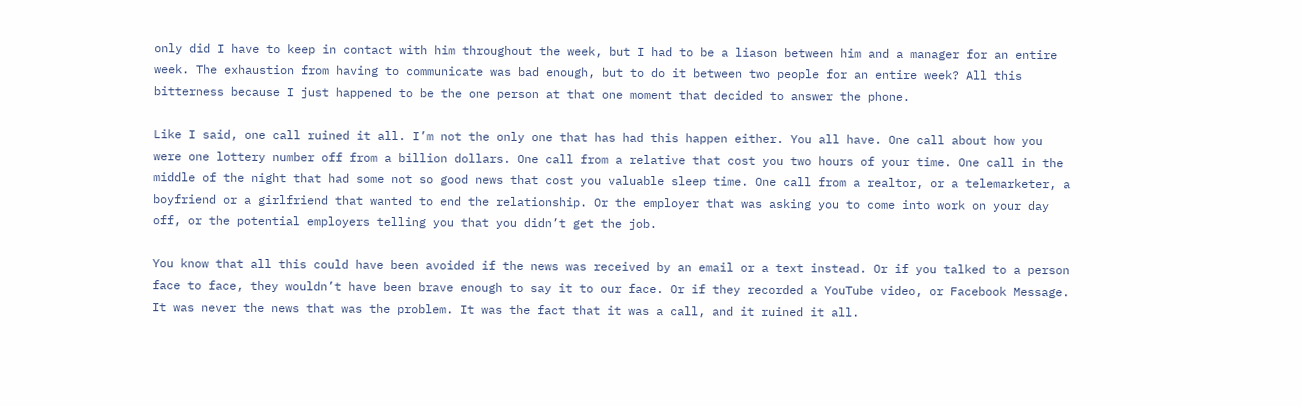only did I have to keep in contact with him throughout the week, but I had to be a liason between him and a manager for an entire week. The exhaustion from having to communicate was bad enough, but to do it between two people for an entire week? All this bitterness because I just happened to be the one person at that one moment that decided to answer the phone.

Like I said, one call ruined it all. I’m not the only one that has had this happen either. You all have. One call about how you were one lottery number off from a billion dollars. One call from a relative that cost you two hours of your time. One call in the middle of the night that had some not so good news that cost you valuable sleep time. One call from a realtor, or a telemarketer, a boyfriend or a girlfriend that wanted to end the relationship. Or the employer that was asking you to come into work on your day off, or the potential employers telling you that you didn’t get the job.

You know that all this could have been avoided if the news was received by an email or a text instead. Or if you talked to a person face to face, they wouldn’t have been brave enough to say it to our face. Or if they recorded a YouTube video, or Facebook Message. It was never the news that was the problem. It was the fact that it was a call, and it ruined it all.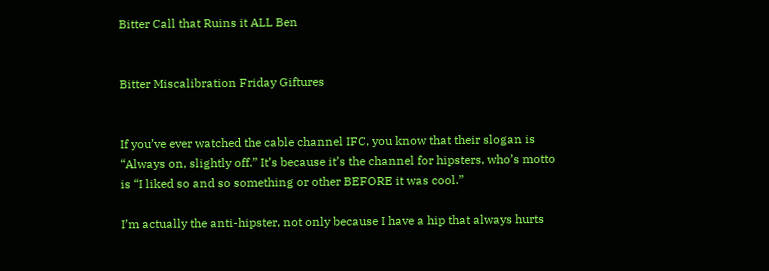Bitter Call that Ruins it ALL Ben


Bitter Miscalibration Friday Giftures


If you’ve ever watched the cable channel IFC, you know that their slogan is “Always on, slightly off.” It’s because it’s the channel for hipsters, who’s motto is “I liked so and so something or other BEFORE it was cool.”

I’m actually the anti-hipster, not only because I have a hip that always hurts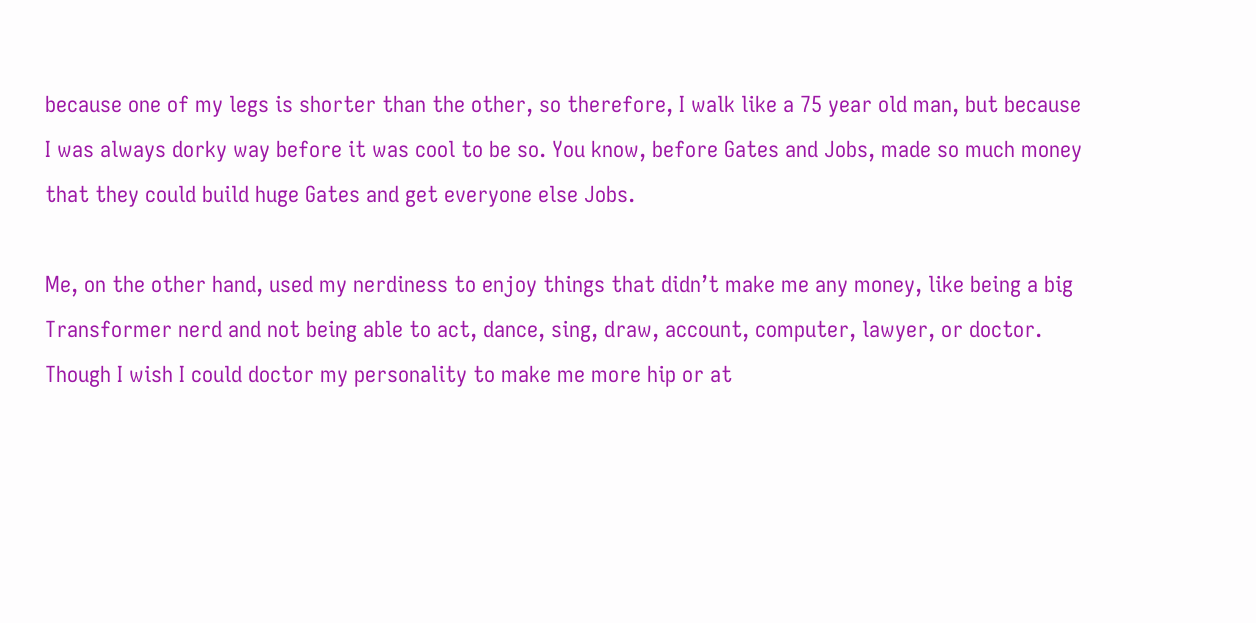because one of my legs is shorter than the other, so therefore, I walk like a 75 year old man, but because I was always dorky way before it was cool to be so. You know, before Gates and Jobs, made so much money that they could build huge Gates and get everyone else Jobs.

Me, on the other hand, used my nerdiness to enjoy things that didn’t make me any money, like being a big Transformer nerd and not being able to act, dance, sing, draw, account, computer, lawyer, or doctor. Though I wish I could doctor my personality to make me more hip or at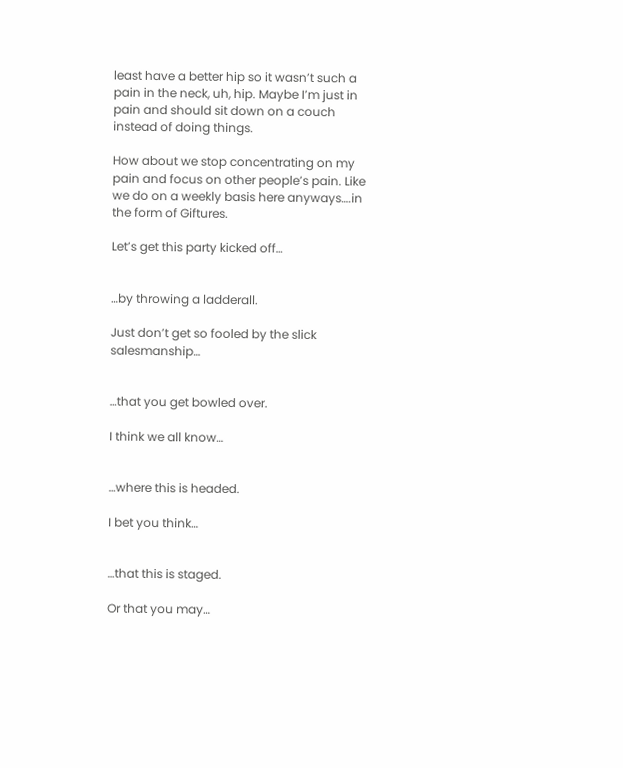least have a better hip so it wasn’t such a pain in the neck, uh, hip. Maybe I’m just in pain and should sit down on a couch instead of doing things.

How about we stop concentrating on my pain and focus on other people’s pain. Like we do on a weekly basis here anyways….in the form of Giftures.

Let’s get this party kicked off…


…by throwing a ladderall.

Just don’t get so fooled by the slick salesmanship…


…that you get bowled over.

I think we all know…


…where this is headed.

I bet you think…


…that this is staged.

Or that you may…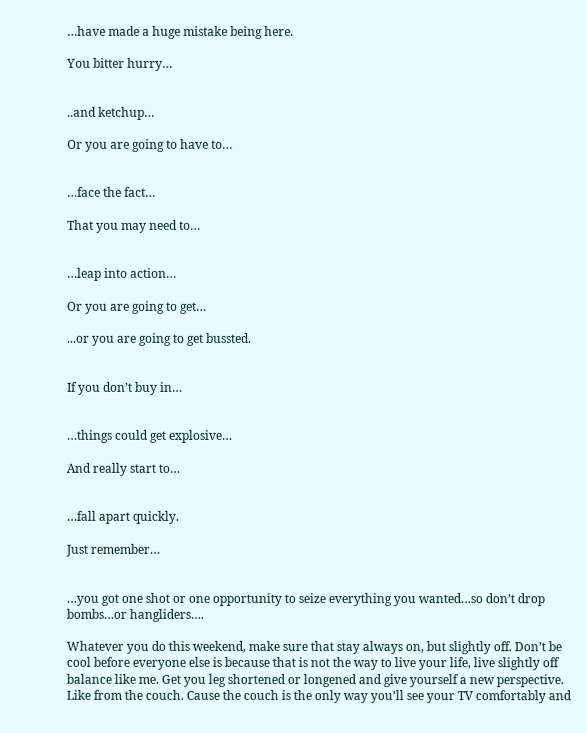…have made a huge mistake being here.

You bitter hurry…


..and ketchup…

Or you are going to have to…


…face the fact…

That you may need to…


…leap into action…

Or you are going to get…

...or you are going to get bussted.


If you don’t buy in…


…things could get explosive…

And really start to…


…fall apart quickly.

Just remember…


…you got one shot or one opportunity to seize everything you wanted…so don’t drop bombs…or hangliders….

Whatever you do this weekend, make sure that stay always on, but slightly off. Don’t be cool before everyone else is because that is not the way to live your life, live slightly off balance like me. Get you leg shortened or longened and give yourself a new perspective. Like from the couch. Cause the couch is the only way you’ll see your TV comfortably and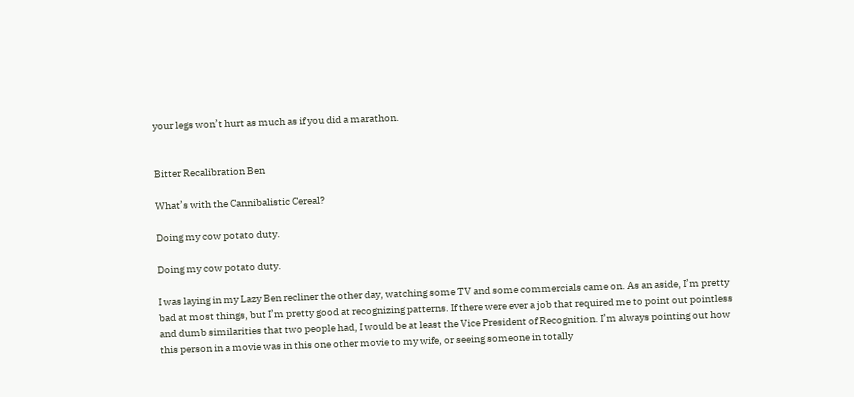your legs won’t hurt as much as if you did a marathon.


Bitter Recalibration Ben

What’s with the Cannibalistic Cereal?

Doing my cow potato duty.

Doing my cow potato duty.

I was laying in my Lazy Ben recliner the other day, watching some TV and some commercials came on. As an aside, I’m pretty bad at most things, but I’m pretty good at recognizing patterns. If there were ever a job that required me to point out pointless and dumb similarities that two people had, I would be at least the Vice President of Recognition. I’m always pointing out how this person in a movie was in this one other movie to my wife, or seeing someone in totally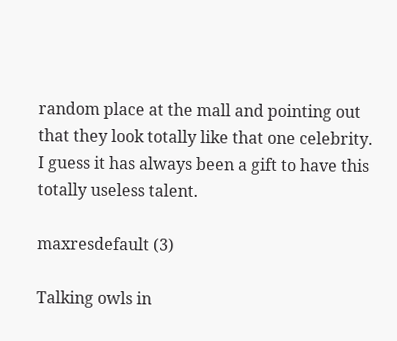random place at the mall and pointing out that they look totally like that one celebrity. I guess it has always been a gift to have this totally useless talent.

maxresdefault (3)

Talking owls in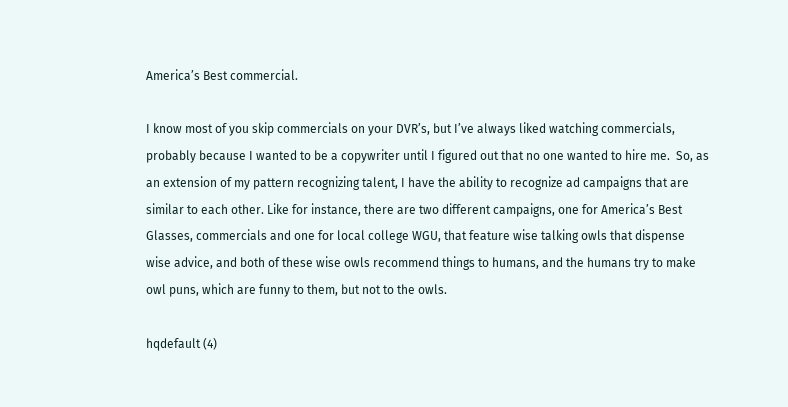America’s Best commercial.

I know most of you skip commercials on your DVR’s, but I’ve always liked watching commercials, probably because I wanted to be a copywriter until I figured out that no one wanted to hire me.  So, as an extension of my pattern recognizing talent, I have the ability to recognize ad campaigns that are similar to each other. Like for instance, there are two different campaigns, one for America’s Best Glasses, commercials and one for local college WGU, that feature wise talking owls that dispense wise advice, and both of these wise owls recommend things to humans, and the humans try to make owl puns, which are funny to them, but not to the owls.

hqdefault (4)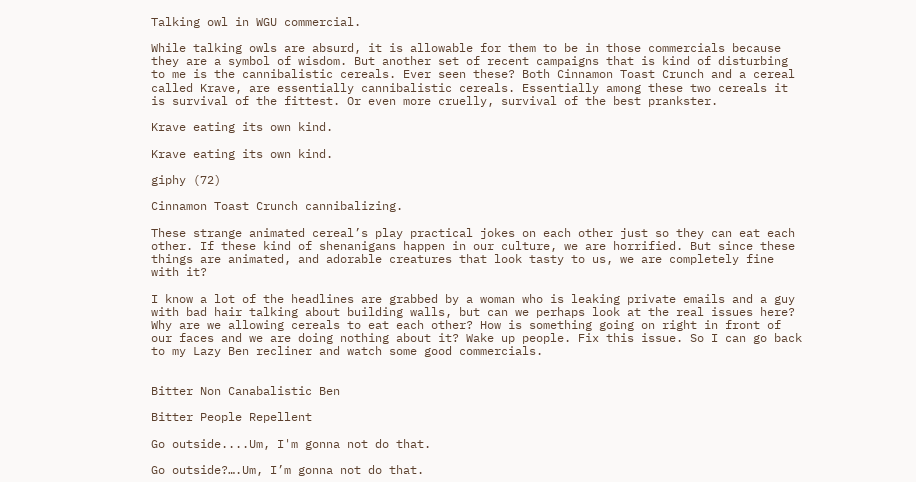Talking owl in WGU commercial.

While talking owls are absurd, it is allowable for them to be in those commercials because they are a symbol of wisdom. But another set of recent campaigns that is kind of disturbing to me is the cannibalistic cereals. Ever seen these? Both Cinnamon Toast Crunch and a cereal called Krave, are essentially cannibalistic cereals. Essentially among these two cereals it is survival of the fittest. Or even more cruelly, survival of the best prankster.

Krave eating its own kind.

Krave eating its own kind.

giphy (72)

Cinnamon Toast Crunch cannibalizing.

These strange animated cereal’s play practical jokes on each other just so they can eat each other. If these kind of shenanigans happen in our culture, we are horrified. But since these things are animated, and adorable creatures that look tasty to us, we are completely fine with it?

I know a lot of the headlines are grabbed by a woman who is leaking private emails and a guy with bad hair talking about building walls, but can we perhaps look at the real issues here? Why are we allowing cereals to eat each other? How is something going on right in front of our faces and we are doing nothing about it? Wake up people. Fix this issue. So I can go back to my Lazy Ben recliner and watch some good commercials.


Bitter Non Canabalistic Ben

Bitter People Repellent

Go outside....Um, I'm gonna not do that.

Go outside?….Um, I’m gonna not do that.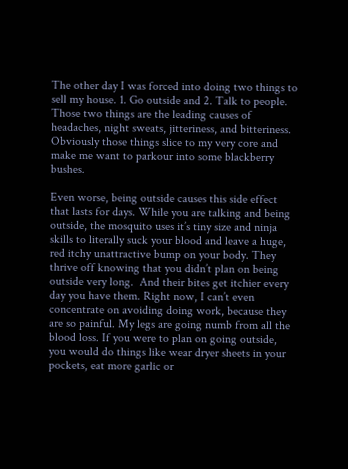The other day I was forced into doing two things to sell my house. 1. Go outside and 2. Talk to people. Those two things are the leading causes of headaches, night sweats, jitteriness, and bitteriness. Obviously those things slice to my very core and make me want to parkour into some blackberry bushes.

Even worse, being outside causes this side effect that lasts for days. While you are talking and being outside, the mosquito uses it’s tiny size and ninja skills to literally suck your blood and leave a huge, red itchy unattractive bump on your body. They thrive off knowing that you didn’t plan on being outside very long.  And their bites get itchier every day you have them. Right now, I can’t even concentrate on avoiding doing work, because they are so painful. My legs are going numb from all the blood loss. If you were to plan on going outside, you would do things like wear dryer sheets in your pockets, eat more garlic or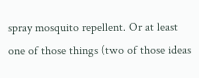spray mosquito repellent. Or at least one of those things (two of those ideas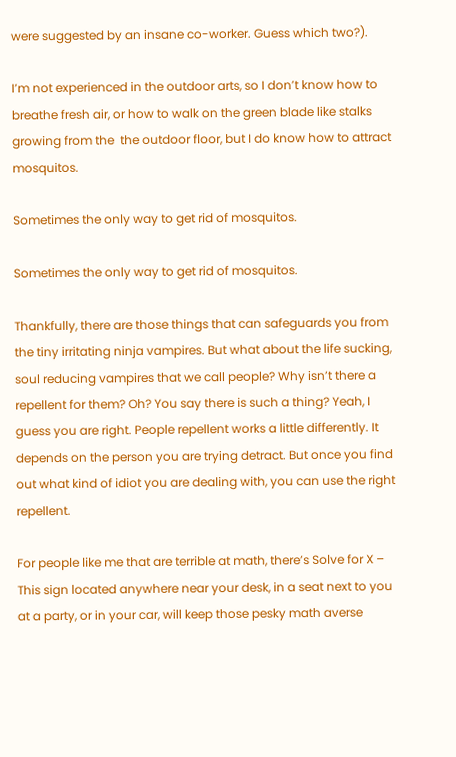were suggested by an insane co-worker. Guess which two?).

I’m not experienced in the outdoor arts, so I don’t know how to breathe fresh air, or how to walk on the green blade like stalks growing from the  the outdoor floor, but I do know how to attract mosquitos.

Sometimes the only way to get rid of mosquitos.

Sometimes the only way to get rid of mosquitos.

Thankfully, there are those things that can safeguards you from the tiny irritating ninja vampires. But what about the life sucking, soul reducing vampires that we call people? Why isn’t there a repellent for them? Oh? You say there is such a thing? Yeah, I guess you are right. People repellent works a little differently. It depends on the person you are trying detract. But once you find out what kind of idiot you are dealing with, you can use the right repellent.

For people like me that are terrible at math, there’s Solve for X – This sign located anywhere near your desk, in a seat next to you at a party, or in your car, will keep those pesky math averse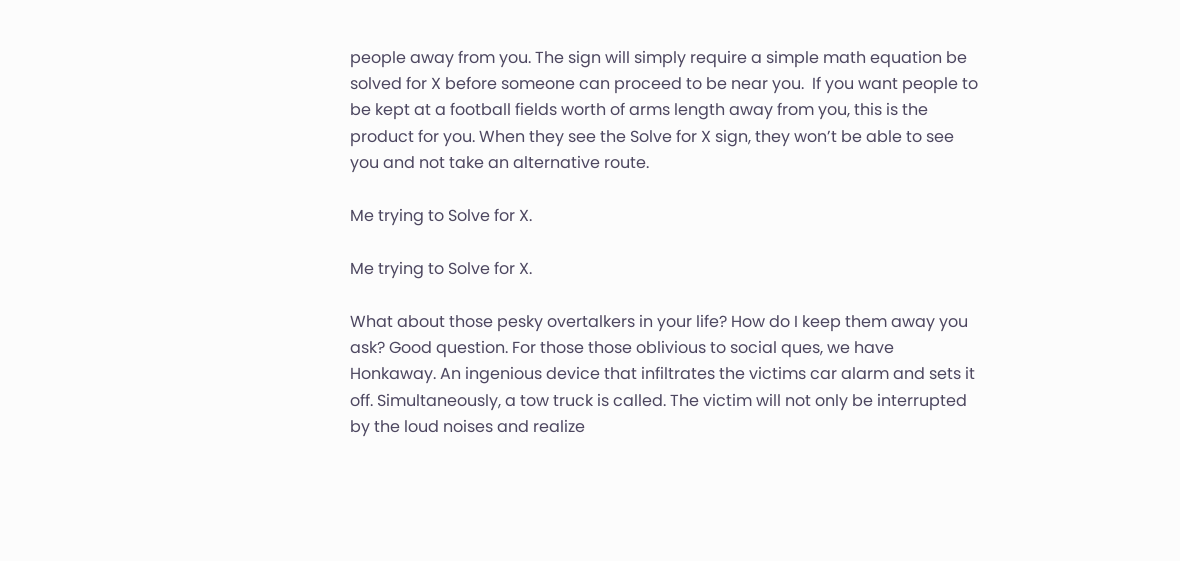people away from you. The sign will simply require a simple math equation be solved for X before someone can proceed to be near you.  If you want people to be kept at a football fields worth of arms length away from you, this is the product for you. When they see the Solve for X sign, they won’t be able to see you and not take an alternative route.

Me trying to Solve for X.

Me trying to Solve for X.

What about those pesky overtalkers in your life? How do I keep them away you ask? Good question. For those those oblivious to social ques, we have Honkaway. An ingenious device that infiltrates the victims car alarm and sets it off. Simultaneously, a tow truck is called. The victim will not only be interrupted by the loud noises and realize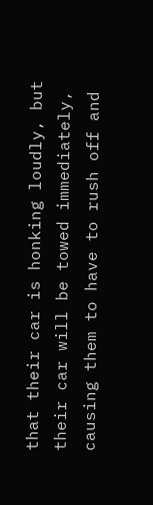that their car is honking loudly, but their car will be towed immediately, causing them to have to rush off and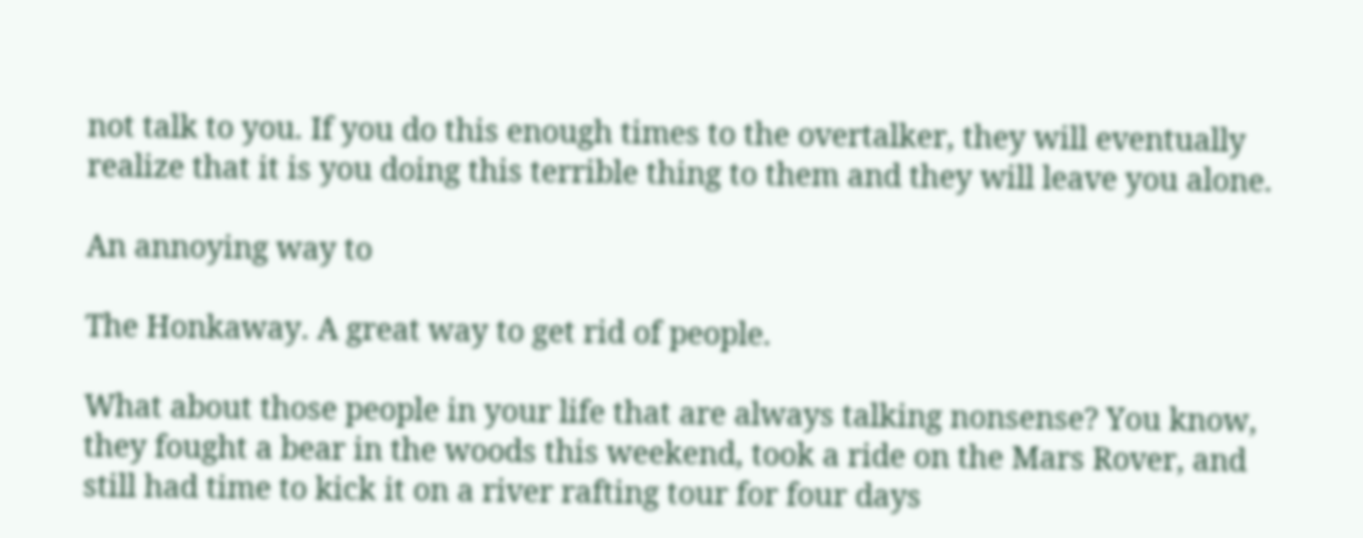not talk to you. If you do this enough times to the overtalker, they will eventually realize that it is you doing this terrible thing to them and they will leave you alone.

An annoying way to

The Honkaway. A great way to get rid of people.

What about those people in your life that are always talking nonsense? You know, they fought a bear in the woods this weekend, took a ride on the Mars Rover, and still had time to kick it on a river rafting tour for four days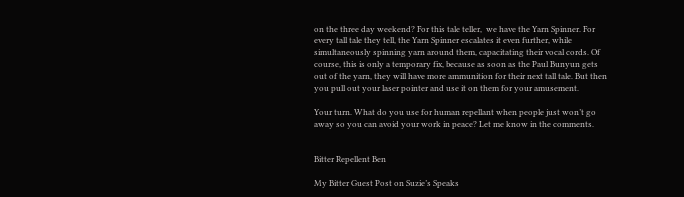on the three day weekend? For this tale teller,  we have the Yarn Spinner. For every tall tale they tell, the Yarn Spinner escalates it even further, while simultaneously spinning yarn around them, capacitating their vocal cords. Of course, this is only a temporary fix, because as soon as the Paul Bunyun gets out of the yarn, they will have more ammunition for their next tall tale. But then you pull out your laser pointer and use it on them for your amusement.

Your turn. What do you use for human repellant when people just won’t go away so you can avoid your work in peace? Let me know in the comments.


Bitter Repellent Ben

My Bitter Guest Post on Suzie’s Speaks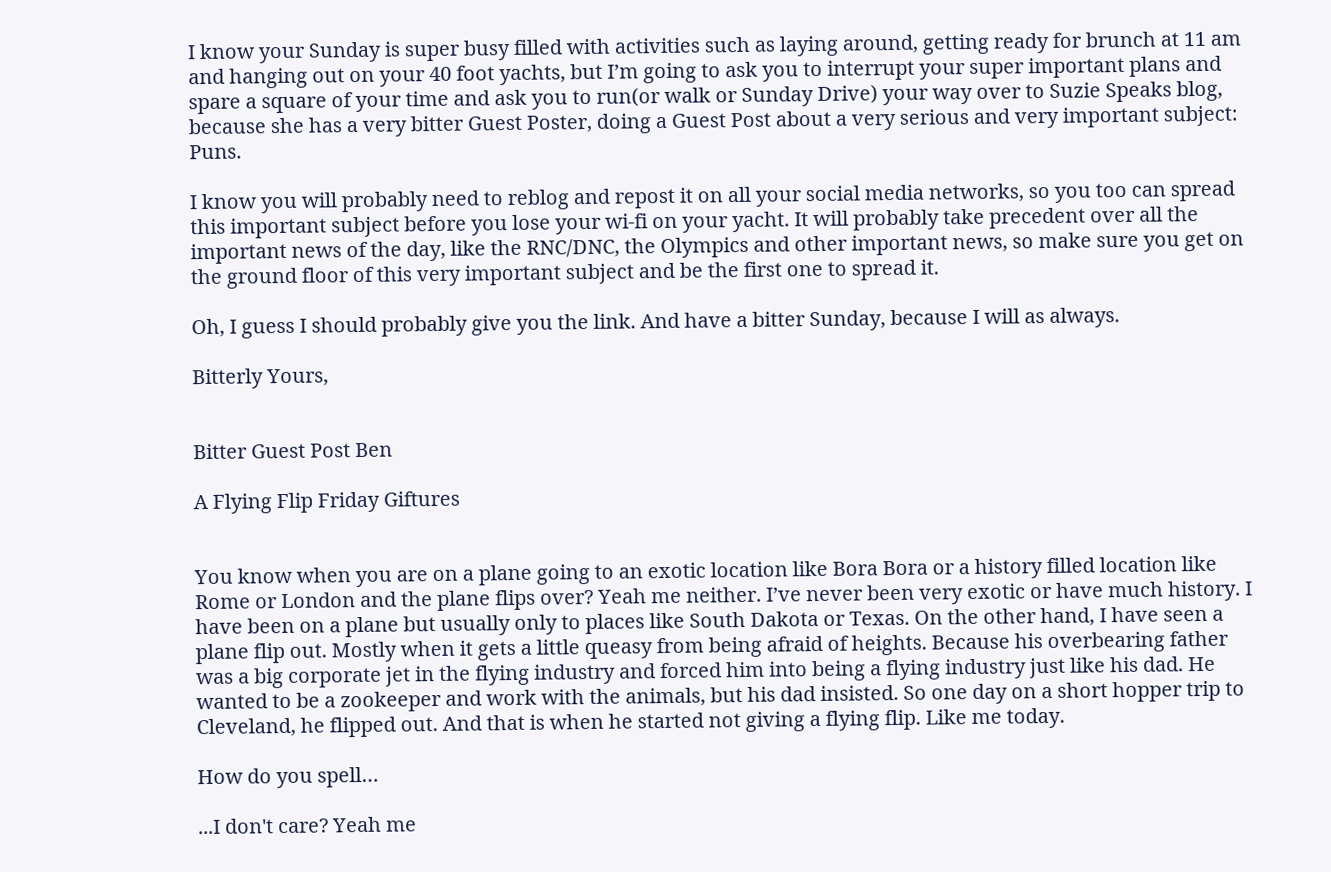I know your Sunday is super busy filled with activities such as laying around, getting ready for brunch at 11 am and hanging out on your 40 foot yachts, but I’m going to ask you to interrupt your super important plans and spare a square of your time and ask you to run(or walk or Sunday Drive) your way over to Suzie Speaks blog, because she has a very bitter Guest Poster, doing a Guest Post about a very serious and very important subject: Puns.

I know you will probably need to reblog and repost it on all your social media networks, so you too can spread this important subject before you lose your wi-fi on your yacht. It will probably take precedent over all the important news of the day, like the RNC/DNC, the Olympics and other important news, so make sure you get on the ground floor of this very important subject and be the first one to spread it.

Oh, I guess I should probably give you the link. And have a bitter Sunday, because I will as always.

Bitterly Yours,


Bitter Guest Post Ben

A Flying Flip Friday Giftures


You know when you are on a plane going to an exotic location like Bora Bora or a history filled location like Rome or London and the plane flips over? Yeah me neither. I’ve never been very exotic or have much history. I have been on a plane but usually only to places like South Dakota or Texas. On the other hand, I have seen a plane flip out. Mostly when it gets a little queasy from being afraid of heights. Because his overbearing father was a big corporate jet in the flying industry and forced him into being a flying industry just like his dad. He wanted to be a zookeeper and work with the animals, but his dad insisted. So one day on a short hopper trip to Cleveland, he flipped out. And that is when he started not giving a flying flip. Like me today.

How do you spell…

...I don't care? Yeah me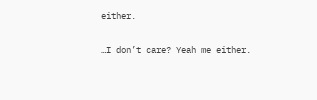either.

…I don’t care? Yeah me either.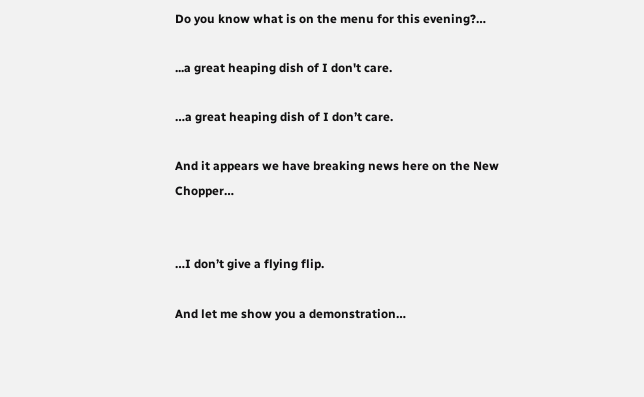Do you know what is on the menu for this evening?…

...a great heaping dish of I don't care.

…a great heaping dish of I don’t care.

And it appears we have breaking news here on the New Chopper…


…I don’t give a flying flip.

And let me show you a demonstration…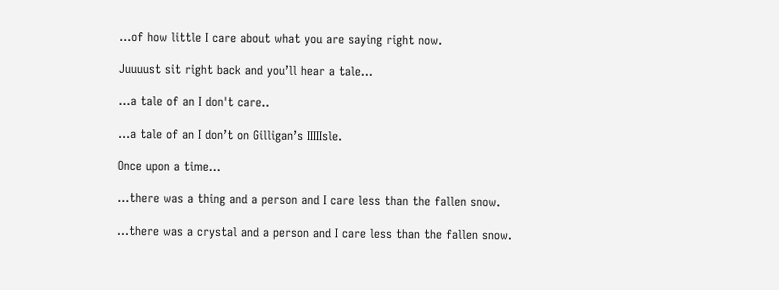…of how little I care about what you are saying right now.

Juuuust sit right back and you’ll hear a tale…

...a tale of an I don't care..

…a tale of an I don’t on Gilligan’s IIIIIsle.

Once upon a time…

...there was a thing and a person and I care less than the fallen snow.

…there was a crystal and a person and I care less than the fallen snow.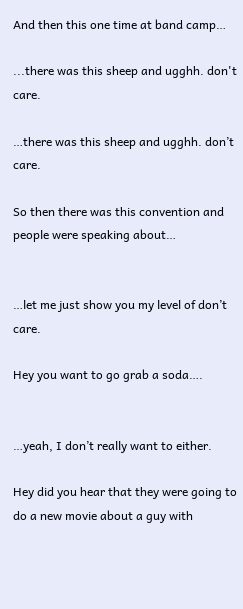And then this one time at band camp…

...there was this sheep and ugghh. don't care.

…there was this sheep and ugghh. don’t care.

So then there was this convention and people were speaking about…


…let me just show you my level of don’t care.

Hey you want to go grab a soda….


…yeah, I don’t really want to either.

Hey did you hear that they were going to do a new movie about a guy with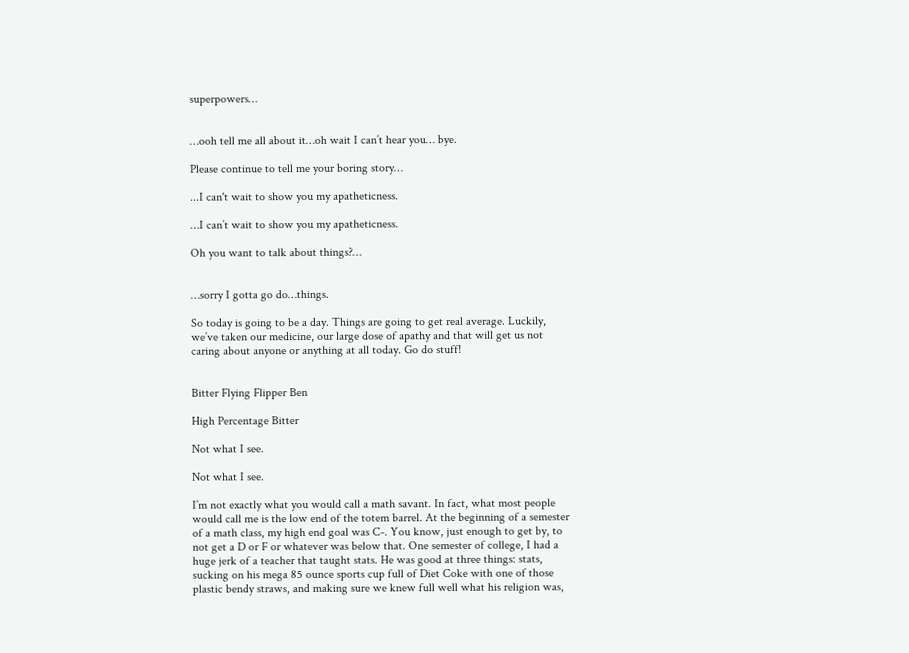superpowers…


…ooh tell me all about it…oh wait I can’t hear you… bye.

Please continue to tell me your boring story…

...I can't wait to show you my apatheticness.

…I can’t wait to show you my apatheticness.

Oh you want to talk about things?…


…sorry I gotta go do…things.

So today is going to be a day. Things are going to get real average. Luckily, we’ve taken our medicine, our large dose of apathy and that will get us not caring about anyone or anything at all today. Go do stuff!


Bitter Flying Flipper Ben

High Percentage Bitter

Not what I see.

Not what I see.

I’m not exactly what you would call a math savant. In fact, what most people would call me is the low end of the totem barrel. At the beginning of a semester of a math class, my high end goal was C-. You know, just enough to get by, to not get a D or F or whatever was below that. One semester of college, I had a huge jerk of a teacher that taught stats. He was good at three things: stats, sucking on his mega 85 ounce sports cup full of Diet Coke with one of those plastic bendy straws, and making sure we knew full well what his religion was,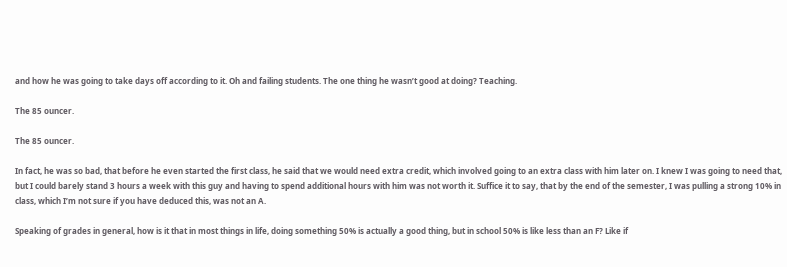and how he was going to take days off according to it. Oh and failing students. The one thing he wasn’t good at doing? Teaching.

The 85 ouncer.

The 85 ouncer.

In fact, he was so bad, that before he even started the first class, he said that we would need extra credit, which involved going to an extra class with him later on. I knew I was going to need that, but I could barely stand 3 hours a week with this guy and having to spend additional hours with him was not worth it. Suffice it to say, that by the end of the semester, I was pulling a strong 10% in class, which I’m not sure if you have deduced this, was not an A.

Speaking of grades in general, how is it that in most things in life, doing something 50% is actually a good thing, but in school 50% is like less than an F? Like if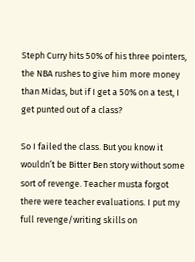Steph Curry hits 50% of his three pointers, the NBA rushes to give him more money than Midas, but if I get a 50% on a test, I get punted out of a class?

So I failed the class. But you know it wouldn’t be Bitter Ben story without some sort of revenge. Teacher musta forgot there were teacher evaluations. I put my full revenge/writing skills on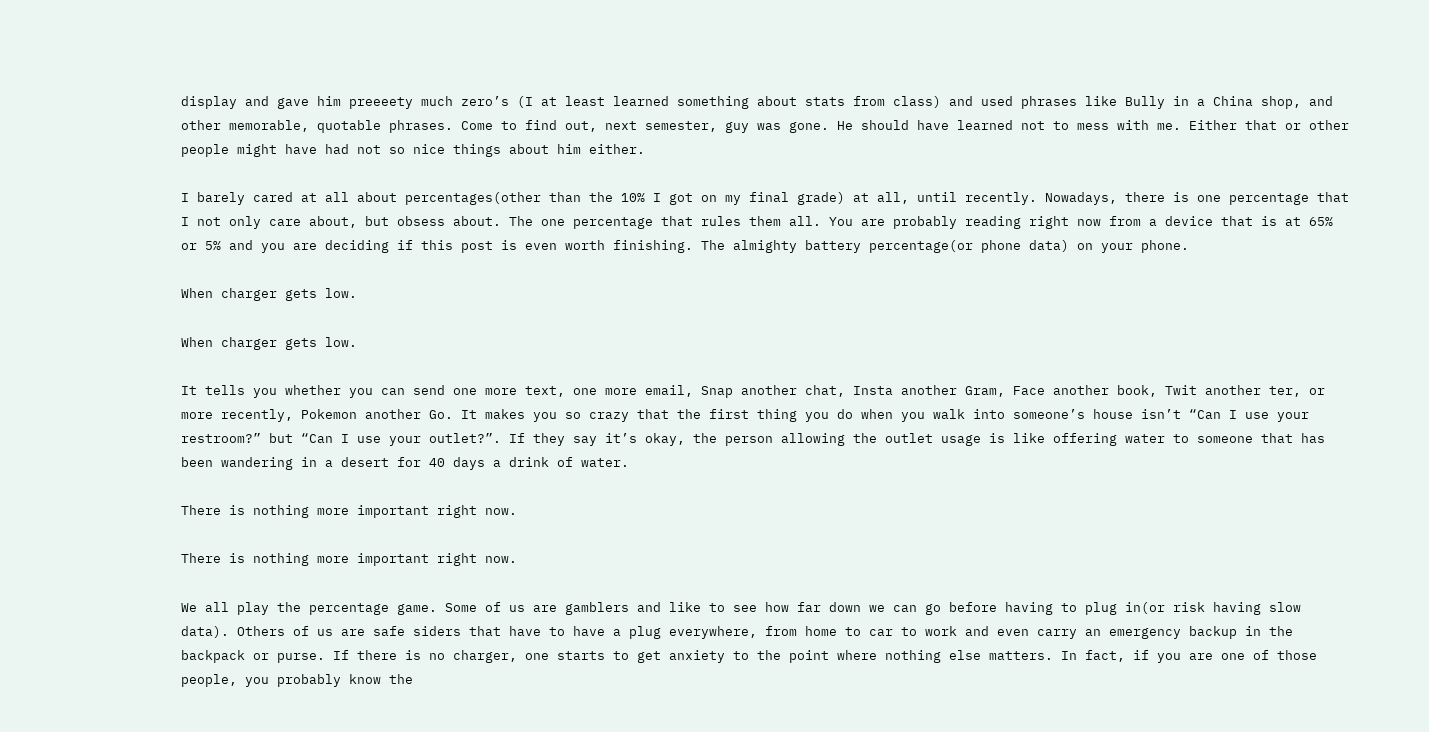display and gave him preeeety much zero’s (I at least learned something about stats from class) and used phrases like Bully in a China shop, and other memorable, quotable phrases. Come to find out, next semester, guy was gone. He should have learned not to mess with me. Either that or other people might have had not so nice things about him either.

I barely cared at all about percentages(other than the 10% I got on my final grade) at all, until recently. Nowadays, there is one percentage that I not only care about, but obsess about. The one percentage that rules them all. You are probably reading right now from a device that is at 65% or 5% and you are deciding if this post is even worth finishing. The almighty battery percentage(or phone data) on your phone.

When charger gets low.

When charger gets low.

It tells you whether you can send one more text, one more email, Snap another chat, Insta another Gram, Face another book, Twit another ter, or more recently, Pokemon another Go. It makes you so crazy that the first thing you do when you walk into someone’s house isn’t “Can I use your restroom?” but “Can I use your outlet?”. If they say it’s okay, the person allowing the outlet usage is like offering water to someone that has been wandering in a desert for 40 days a drink of water.

There is nothing more important right now.

There is nothing more important right now.

We all play the percentage game. Some of us are gamblers and like to see how far down we can go before having to plug in(or risk having slow data). Others of us are safe siders that have to have a plug everywhere, from home to car to work and even carry an emergency backup in the backpack or purse. If there is no charger, one starts to get anxiety to the point where nothing else matters. In fact, if you are one of those people, you probably know the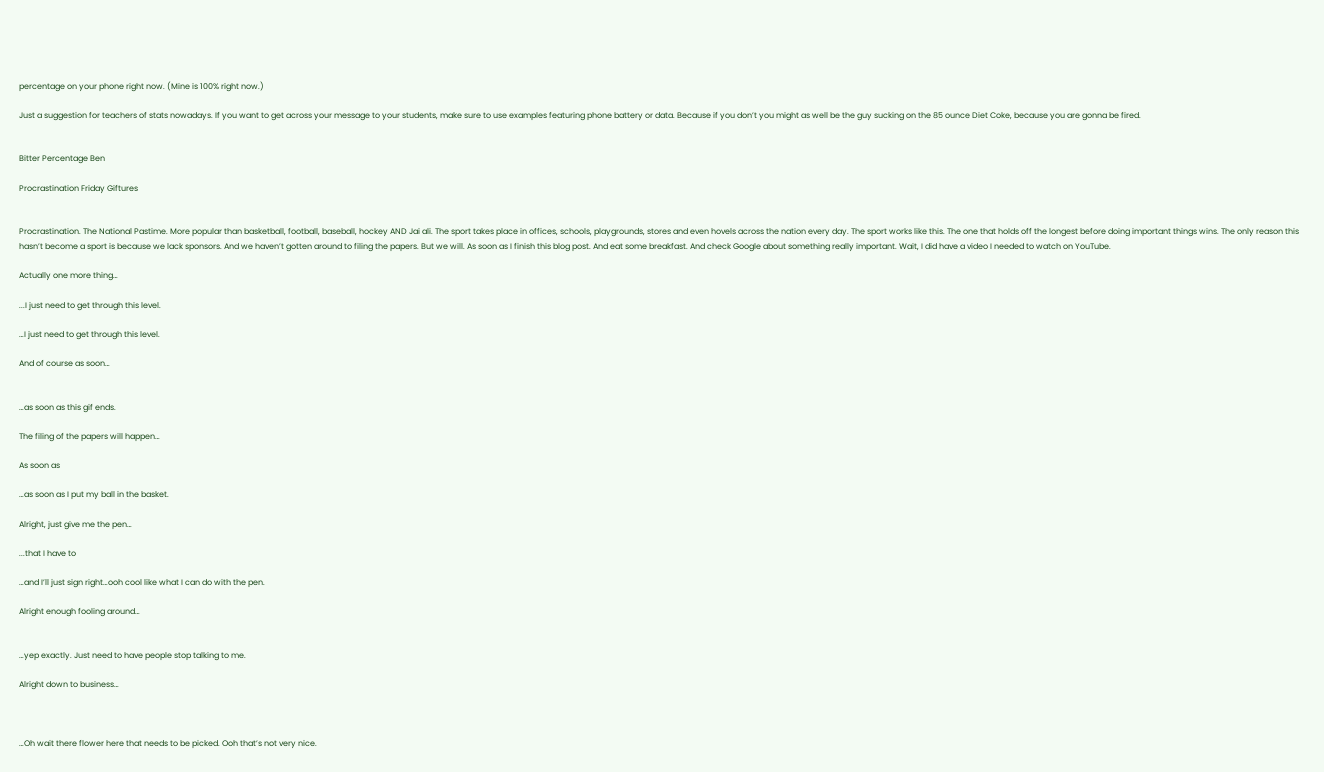percentage on your phone right now. (Mine is 100% right now.)

Just a suggestion for teachers of stats nowadays. If you want to get across your message to your students, make sure to use examples featuring phone battery or data. Because if you don’t you might as well be the guy sucking on the 85 ounce Diet Coke, because you are gonna be fired.


Bitter Percentage Ben

Procrastination Friday Giftures


Procrastination. The National Pastime. More popular than basketball, football, baseball, hockey AND Jai ali. The sport takes place in offices, schools, playgrounds, stores and even hovels across the nation every day. The sport works like this. The one that holds off the longest before doing important things wins. The only reason this hasn’t become a sport is because we lack sponsors. And we haven’t gotten around to filing the papers. But we will. As soon as I finish this blog post. And eat some breakfast. And check Google about something really important. Wait, I did have a video I needed to watch on YouTube.

Actually one more thing…

...I just need to get through this level.

…I just need to get through this level.

And of course as soon…


…as soon as this gif ends.

The filing of the papers will happen…

As soon as

…as soon as I put my ball in the basket.

Alright, just give me the pen…

...that I have to

…and I’ll just sign right…ooh cool like what I can do with the pen.

Alright enough fooling around…


…yep exactly. Just need to have people stop talking to me.

Alright down to business…



…Oh wait there flower here that needs to be picked. Ooh that’s not very nice.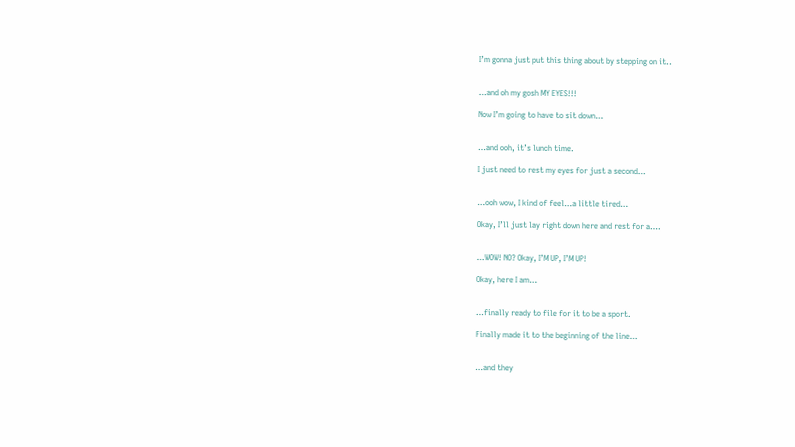I’m gonna just put this thing about by stepping on it..


…and oh my gosh MY EYES!!!

Now I’m going to have to sit down…


…and ooh, it’s lunch time.

I just need to rest my eyes for just a second…


…ooh wow, I kind of feel…a little tired…

Okay, I’ll just lay right down here and rest for a….


…WOW! NO? Okay, I’M UP, I’M UP!

Okay, here I am…


…finally ready to file for it to be a sport.

Finally made it to the beginning of the line…


…and they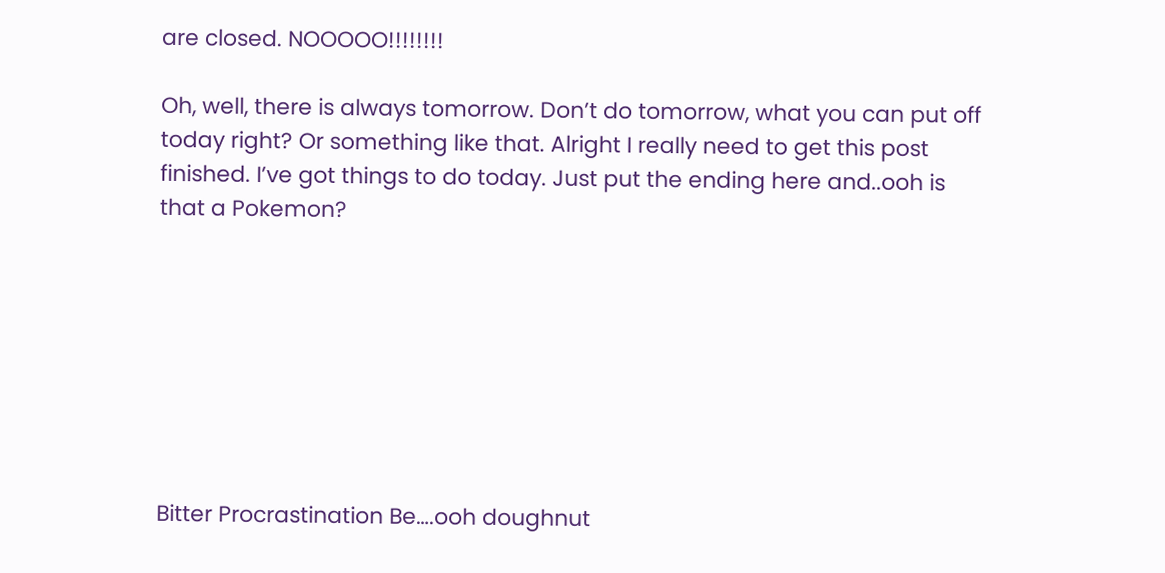are closed. NOOOOO!!!!!!!!

Oh, well, there is always tomorrow. Don’t do tomorrow, what you can put off today right? Or something like that. Alright I really need to get this post finished. I’ve got things to do today. Just put the ending here and..ooh is that a Pokemon?








Bitter Procrastination Be….ooh doughnut